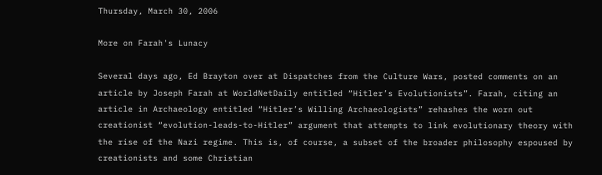Thursday, March 30, 2006

More on Farah's Lunacy

Several days ago, Ed Brayton over at Dispatches from the Culture Wars, posted comments on an article by Joseph Farah at WorldNetDaily entitled “Hitler’s Evolutionists”. Farah, citing an article in Archaeology entitled “Hitler’s Willing Archaeologists” rehashes the worn out creationist “evolution-leads-to-Hitler” argument that attempts to link evolutionary theory with the rise of the Nazi regime. This is, of course, a subset of the broader philosophy espoused by creationists and some Christian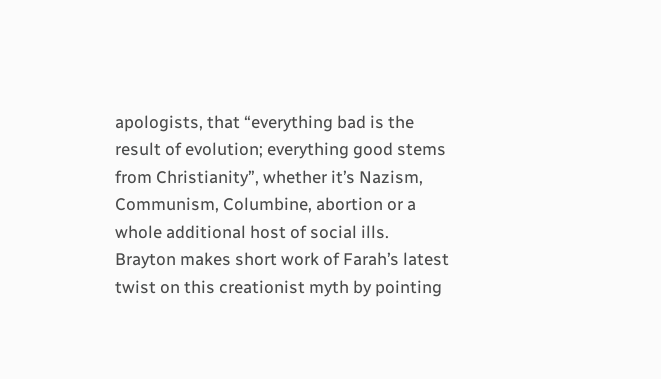apologists, that “everything bad is the result of evolution; everything good stems from Christianity”, whether it’s Nazism, Communism, Columbine, abortion or a whole additional host of social ills. Brayton makes short work of Farah’s latest twist on this creationist myth by pointing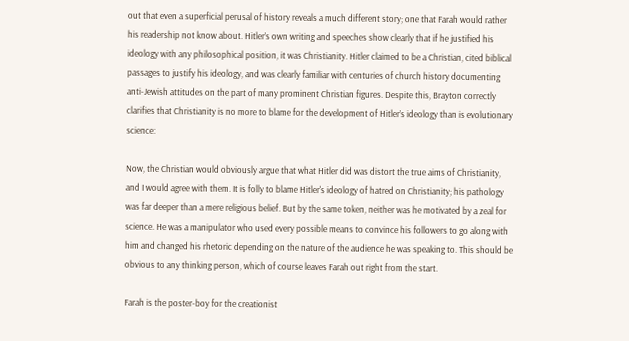out that even a superficial perusal of history reveals a much different story; one that Farah would rather his readership not know about. Hitler’s own writing and speeches show clearly that if he justified his ideology with any philosophical position, it was Christianity. Hitler claimed to be a Christian, cited biblical passages to justify his ideology, and was clearly familiar with centuries of church history documenting anti-Jewish attitudes on the part of many prominent Christian figures. Despite this, Brayton correctly clarifies that Christianity is no more to blame for the development of Hitler’s ideology than is evolutionary science:

Now, the Christian would obviously argue that what Hitler did was distort the true aims of Christianity, and I would agree with them. It is folly to blame Hitler's ideology of hatred on Christianity; his pathology was far deeper than a mere religious belief. But by the same token, neither was he motivated by a zeal for science. He was a manipulator who used every possible means to convince his followers to go along with him and changed his rhetoric depending on the nature of the audience he was speaking to. This should be obvious to any thinking person, which of course leaves Farah out right from the start.

Farah is the poster-boy for the creationist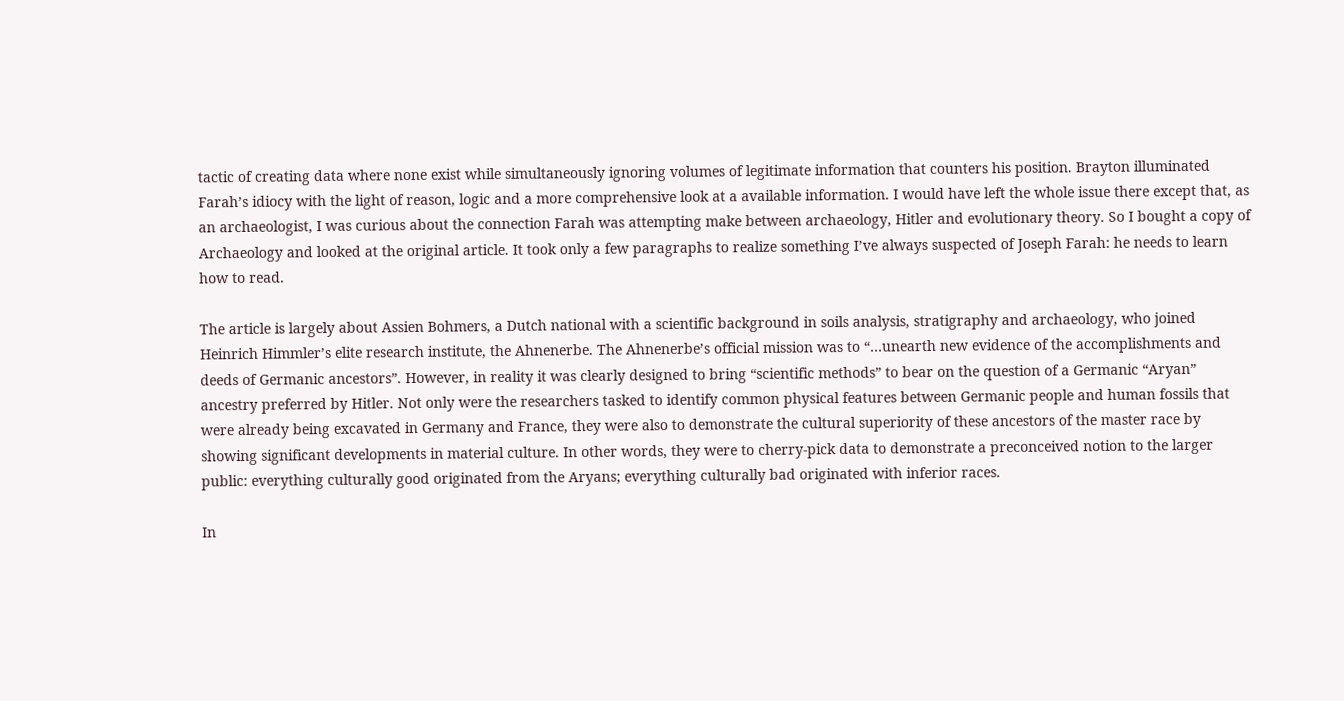tactic of creating data where none exist while simultaneously ignoring volumes of legitimate information that counters his position. Brayton illuminated Farah’s idiocy with the light of reason, logic and a more comprehensive look at a available information. I would have left the whole issue there except that, as an archaeologist, I was curious about the connection Farah was attempting make between archaeology, Hitler and evolutionary theory. So I bought a copy of Archaeology and looked at the original article. It took only a few paragraphs to realize something I’ve always suspected of Joseph Farah: he needs to learn how to read.

The article is largely about Assien Bohmers, a Dutch national with a scientific background in soils analysis, stratigraphy and archaeology, who joined Heinrich Himmler’s elite research institute, the Ahnenerbe. The Ahnenerbe’s official mission was to “…unearth new evidence of the accomplishments and deeds of Germanic ancestors”. However, in reality it was clearly designed to bring “scientific methods” to bear on the question of a Germanic “Aryan” ancestry preferred by Hitler. Not only were the researchers tasked to identify common physical features between Germanic people and human fossils that were already being excavated in Germany and France, they were also to demonstrate the cultural superiority of these ancestors of the master race by showing significant developments in material culture. In other words, they were to cherry-pick data to demonstrate a preconceived notion to the larger public: everything culturally good originated from the Aryans; everything culturally bad originated with inferior races.

In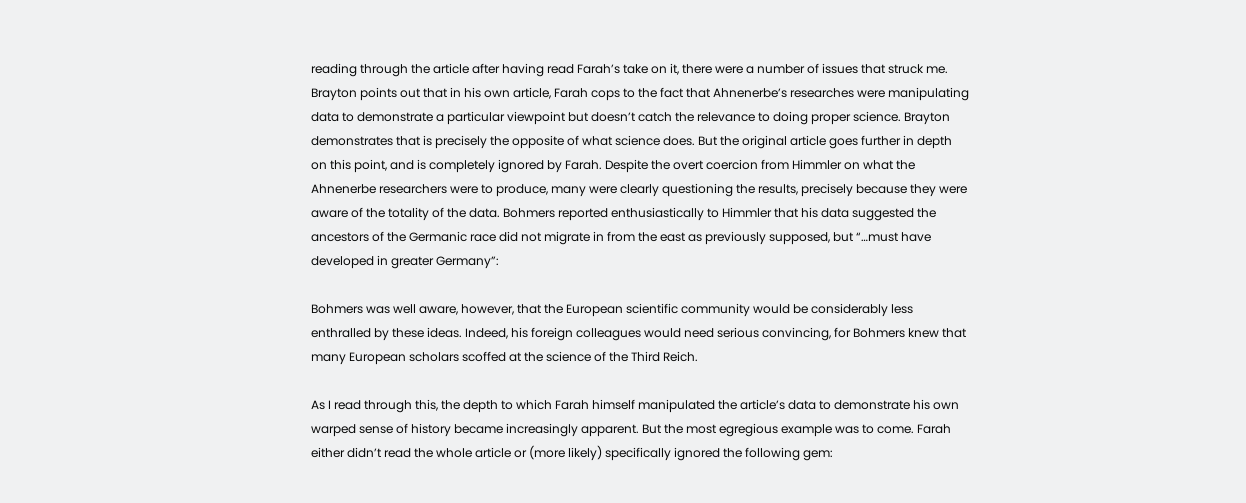reading through the article after having read Farah’s take on it, there were a number of issues that struck me. Brayton points out that in his own article, Farah cops to the fact that Ahnenerbe’s researches were manipulating data to demonstrate a particular viewpoint but doesn’t catch the relevance to doing proper science. Brayton demonstrates that is precisely the opposite of what science does. But the original article goes further in depth on this point, and is completely ignored by Farah. Despite the overt coercion from Himmler on what the Ahnenerbe researchers were to produce, many were clearly questioning the results, precisely because they were aware of the totality of the data. Bohmers reported enthusiastically to Himmler that his data suggested the ancestors of the Germanic race did not migrate in from the east as previously supposed, but “…must have developed in greater Germany”:

Bohmers was well aware, however, that the European scientific community would be considerably less enthralled by these ideas. Indeed, his foreign colleagues would need serious convincing, for Bohmers knew that many European scholars scoffed at the science of the Third Reich.

As I read through this, the depth to which Farah himself manipulated the article’s data to demonstrate his own warped sense of history became increasingly apparent. But the most egregious example was to come. Farah either didn’t read the whole article or (more likely) specifically ignored the following gem: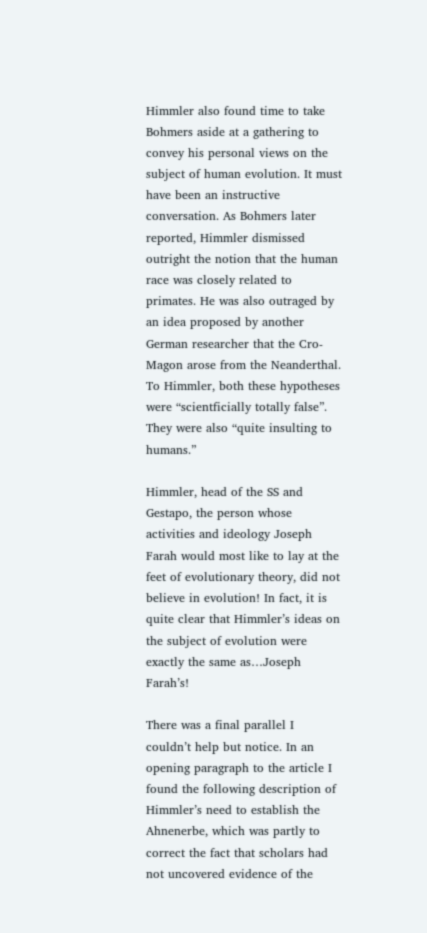Himmler also found time to take Bohmers aside at a gathering to convey his personal views on the subject of human evolution. It must have been an instructive conversation. As Bohmers later reported, Himmler dismissed outright the notion that the human race was closely related to primates. He was also outraged by an idea proposed by another German researcher that the Cro-Magon arose from the Neanderthal. To Himmler, both these hypotheses were “scientficially totally false”. They were also “quite insulting to humans.”

Himmler, head of the SS and Gestapo, the person whose activities and ideology Joseph Farah would most like to lay at the feet of evolutionary theory, did not believe in evolution! In fact, it is quite clear that Himmler’s ideas on the subject of evolution were exactly the same as…Joseph Farah’s!

There was a final parallel I couldn’t help but notice. In an opening paragraph to the article I found the following description of Himmler’s need to establish the Ahnenerbe, which was partly to correct the fact that scholars had not uncovered evidence of the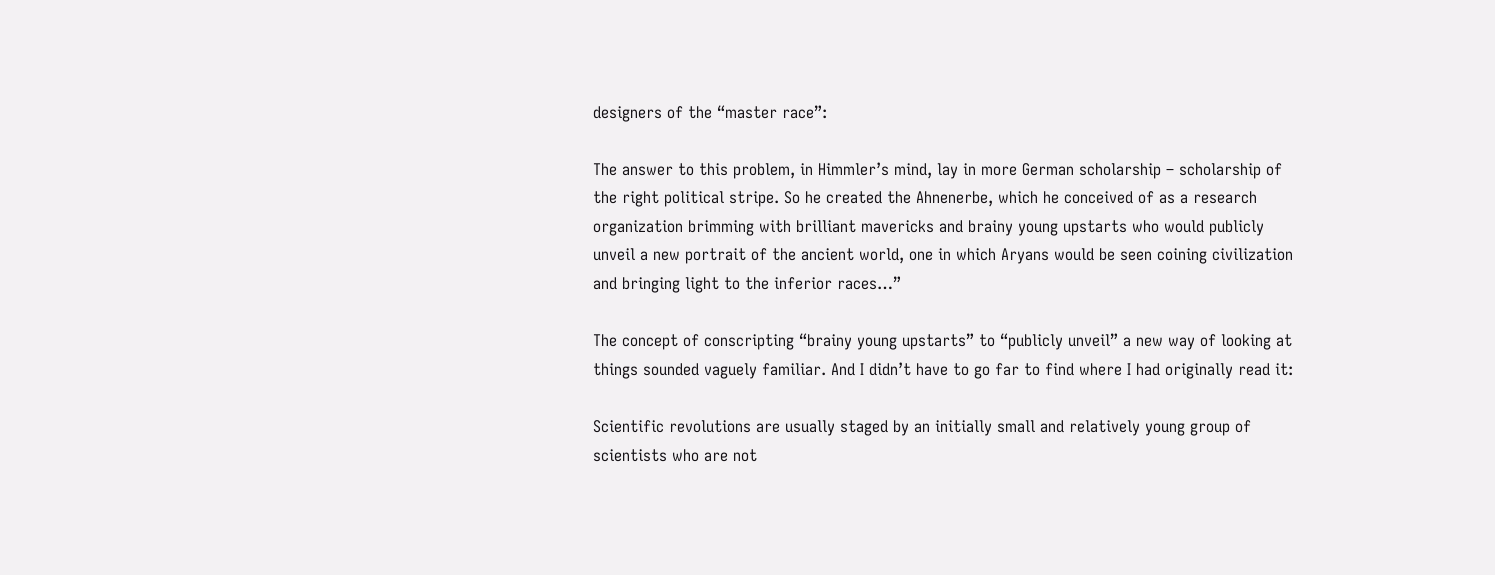designers of the “master race”:

The answer to this problem, in Himmler’s mind, lay in more German scholarship – scholarship of the right political stripe. So he created the Ahnenerbe, which he conceived of as a research organization brimming with brilliant mavericks and brainy young upstarts who would publicly unveil a new portrait of the ancient world, one in which Aryans would be seen coining civilization and bringing light to the inferior races…”

The concept of conscripting “brainy young upstarts” to “publicly unveil” a new way of looking at things sounded vaguely familiar. And I didn’t have to go far to find where I had originally read it:

Scientific revolutions are usually staged by an initially small and relatively young group of scientists who are not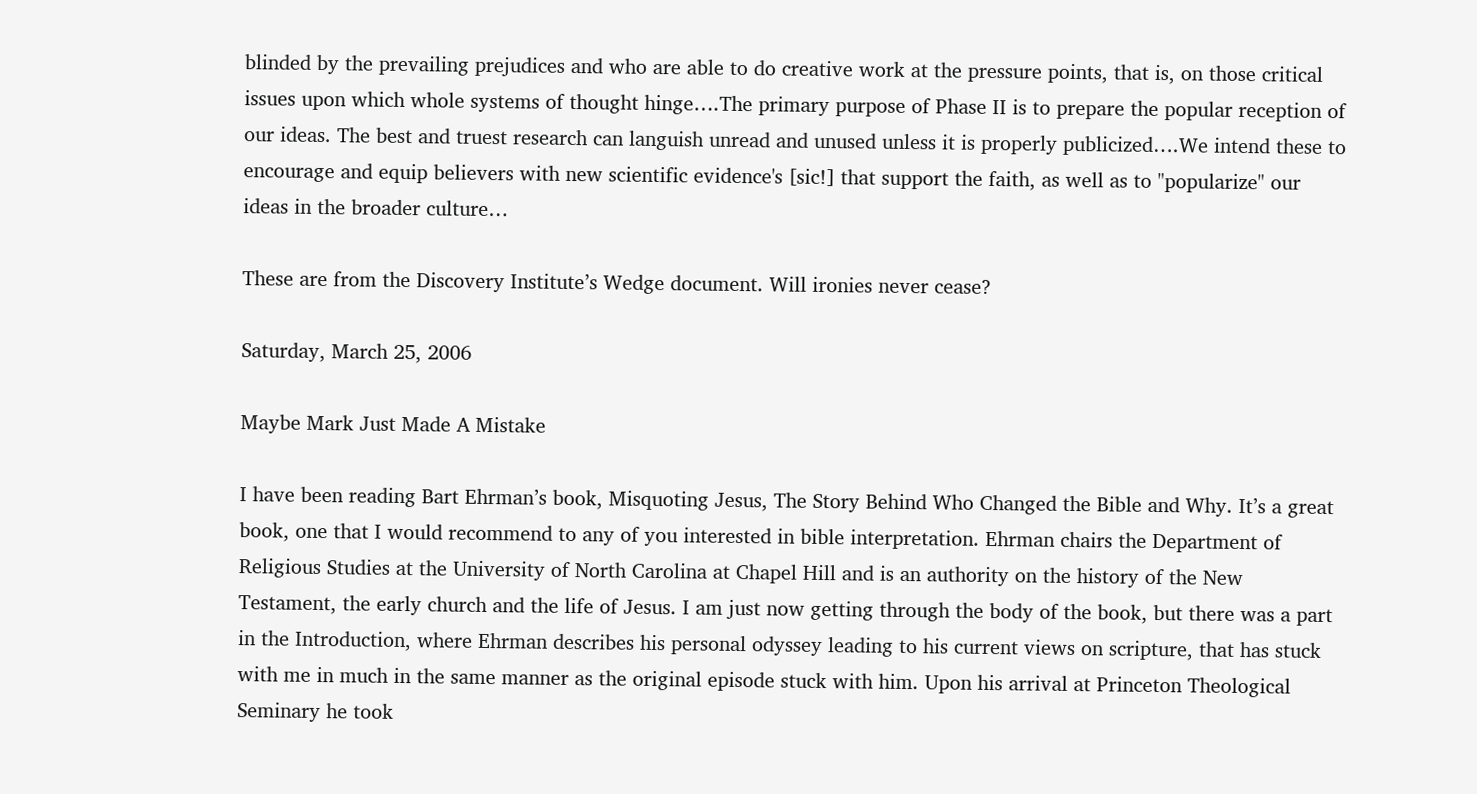blinded by the prevailing prejudices and who are able to do creative work at the pressure points, that is, on those critical issues upon which whole systems of thought hinge….The primary purpose of Phase II is to prepare the popular reception of our ideas. The best and truest research can languish unread and unused unless it is properly publicized….We intend these to encourage and equip believers with new scientific evidence's [sic!] that support the faith, as well as to "popularize" our ideas in the broader culture…

These are from the Discovery Institute’s Wedge document. Will ironies never cease?

Saturday, March 25, 2006

Maybe Mark Just Made A Mistake

I have been reading Bart Ehrman’s book, Misquoting Jesus, The Story Behind Who Changed the Bible and Why. It’s a great book, one that I would recommend to any of you interested in bible interpretation. Ehrman chairs the Department of Religious Studies at the University of North Carolina at Chapel Hill and is an authority on the history of the New Testament, the early church and the life of Jesus. I am just now getting through the body of the book, but there was a part in the Introduction, where Ehrman describes his personal odyssey leading to his current views on scripture, that has stuck with me in much in the same manner as the original episode stuck with him. Upon his arrival at Princeton Theological Seminary he took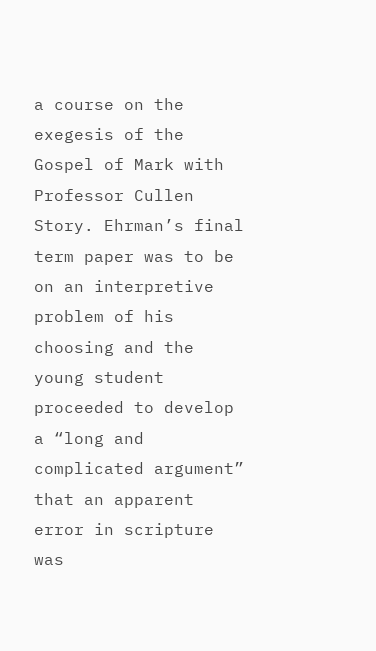a course on the exegesis of the Gospel of Mark with Professor Cullen Story. Ehrman’s final term paper was to be on an interpretive problem of his choosing and the young student proceeded to develop a “long and complicated argument” that an apparent error in scripture was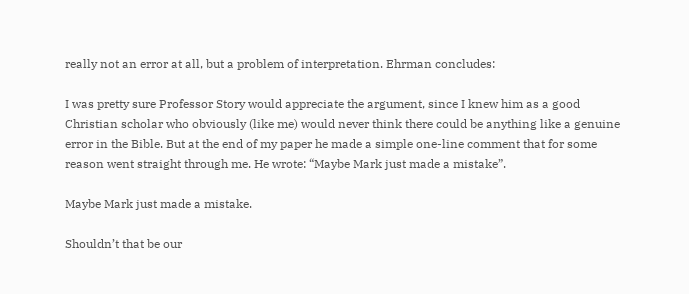really not an error at all, but a problem of interpretation. Ehrman concludes:

I was pretty sure Professor Story would appreciate the argument, since I knew him as a good Christian scholar who obviously (like me) would never think there could be anything like a genuine error in the Bible. But at the end of my paper he made a simple one-line comment that for some reason went straight through me. He wrote: “Maybe Mark just made a mistake”.

Maybe Mark just made a mistake.

Shouldn’t that be our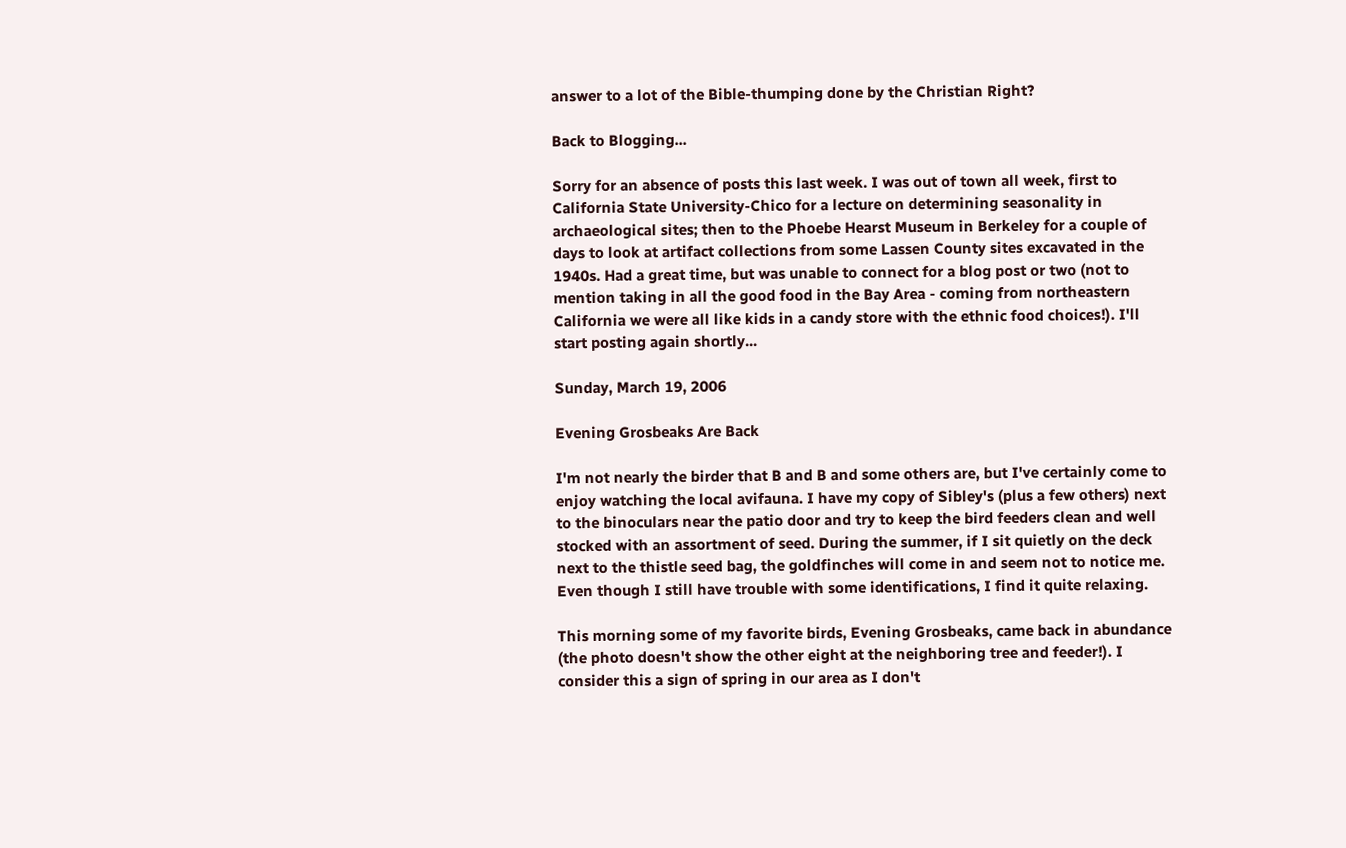answer to a lot of the Bible-thumping done by the Christian Right?

Back to Blogging...

Sorry for an absence of posts this last week. I was out of town all week, first to California State University-Chico for a lecture on determining seasonality in archaeological sites; then to the Phoebe Hearst Museum in Berkeley for a couple of days to look at artifact collections from some Lassen County sites excavated in the 1940s. Had a great time, but was unable to connect for a blog post or two (not to mention taking in all the good food in the Bay Area - coming from northeastern California we were all like kids in a candy store with the ethnic food choices!). I'll start posting again shortly...

Sunday, March 19, 2006

Evening Grosbeaks Are Back

I'm not nearly the birder that B and B and some others are, but I've certainly come to enjoy watching the local avifauna. I have my copy of Sibley's (plus a few others) next to the binoculars near the patio door and try to keep the bird feeders clean and well stocked with an assortment of seed. During the summer, if I sit quietly on the deck next to the thistle seed bag, the goldfinches will come in and seem not to notice me. Even though I still have trouble with some identifications, I find it quite relaxing.

This morning some of my favorite birds, Evening Grosbeaks, came back in abundance (the photo doesn't show the other eight at the neighboring tree and feeder!). I consider this a sign of spring in our area as I don't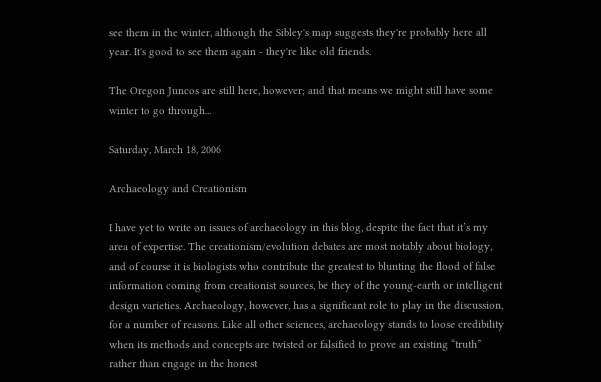see them in the winter, although the Sibley's map suggests they're probably here all year. It's good to see them again - they're like old friends.

The Oregon Juncos are still here, however; and that means we might still have some winter to go through...

Saturday, March 18, 2006

Archaeology and Creationism

I have yet to write on issues of archaeology in this blog, despite the fact that it’s my area of expertise. The creationism/evolution debates are most notably about biology, and of course it is biologists who contribute the greatest to blunting the flood of false information coming from creationist sources, be they of the young-earth or intelligent design varieties. Archaeology, however, has a significant role to play in the discussion, for a number of reasons. Like all other sciences, archaeology stands to loose credibility when its methods and concepts are twisted or falsified to prove an existing “truth” rather than engage in the honest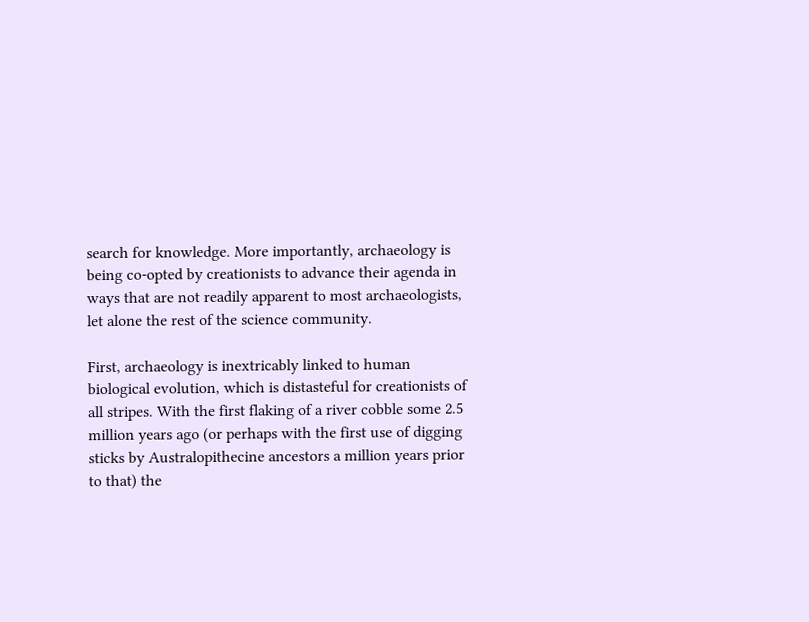search for knowledge. More importantly, archaeology is being co-opted by creationists to advance their agenda in ways that are not readily apparent to most archaeologists, let alone the rest of the science community.

First, archaeology is inextricably linked to human biological evolution, which is distasteful for creationists of all stripes. With the first flaking of a river cobble some 2.5 million years ago (or perhaps with the first use of digging sticks by Australopithecine ancestors a million years prior to that) the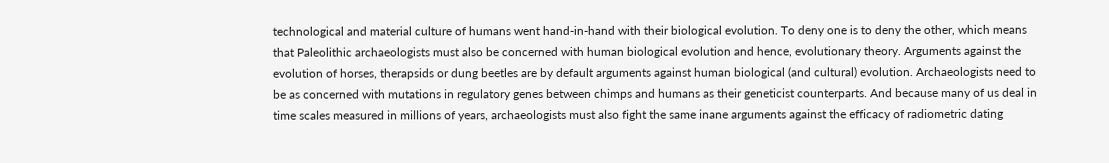technological and material culture of humans went hand-in-hand with their biological evolution. To deny one is to deny the other, which means that Paleolithic archaeologists must also be concerned with human biological evolution and hence, evolutionary theory. Arguments against the evolution of horses, therapsids or dung beetles are by default arguments against human biological (and cultural) evolution. Archaeologists need to be as concerned with mutations in regulatory genes between chimps and humans as their geneticist counterparts. And because many of us deal in time scales measured in millions of years, archaeologists must also fight the same inane arguments against the efficacy of radiometric dating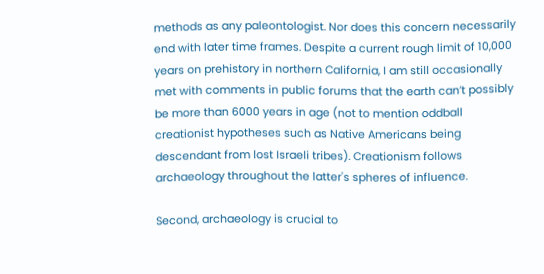methods as any paleontologist. Nor does this concern necessarily end with later time frames. Despite a current rough limit of 10,000 years on prehistory in northern California, I am still occasionally met with comments in public forums that the earth can’t possibly be more than 6000 years in age (not to mention oddball creationist hypotheses such as Native Americans being descendant from lost Israeli tribes). Creationism follows archaeology throughout the latter's spheres of influence.

Second, archaeology is crucial to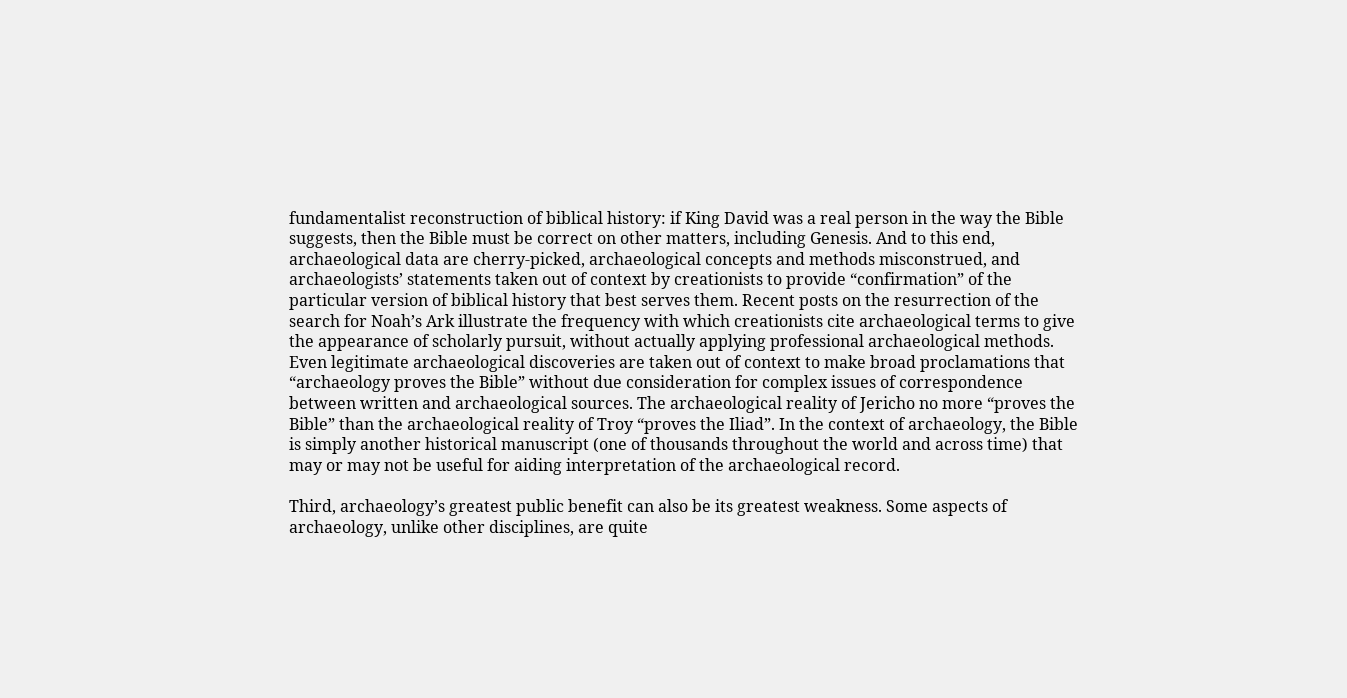fundamentalist reconstruction of biblical history: if King David was a real person in the way the Bible suggests, then the Bible must be correct on other matters, including Genesis. And to this end, archaeological data are cherry-picked, archaeological concepts and methods misconstrued, and archaeologists’ statements taken out of context by creationists to provide “confirmation” of the particular version of biblical history that best serves them. Recent posts on the resurrection of the search for Noah’s Ark illustrate the frequency with which creationists cite archaeological terms to give the appearance of scholarly pursuit, without actually applying professional archaeological methods. Even legitimate archaeological discoveries are taken out of context to make broad proclamations that “archaeology proves the Bible” without due consideration for complex issues of correspondence between written and archaeological sources. The archaeological reality of Jericho no more “proves the Bible” than the archaeological reality of Troy “proves the Iliad”. In the context of archaeology, the Bible is simply another historical manuscript (one of thousands throughout the world and across time) that may or may not be useful for aiding interpretation of the archaeological record.

Third, archaeology’s greatest public benefit can also be its greatest weakness. Some aspects of archaeology, unlike other disciplines, are quite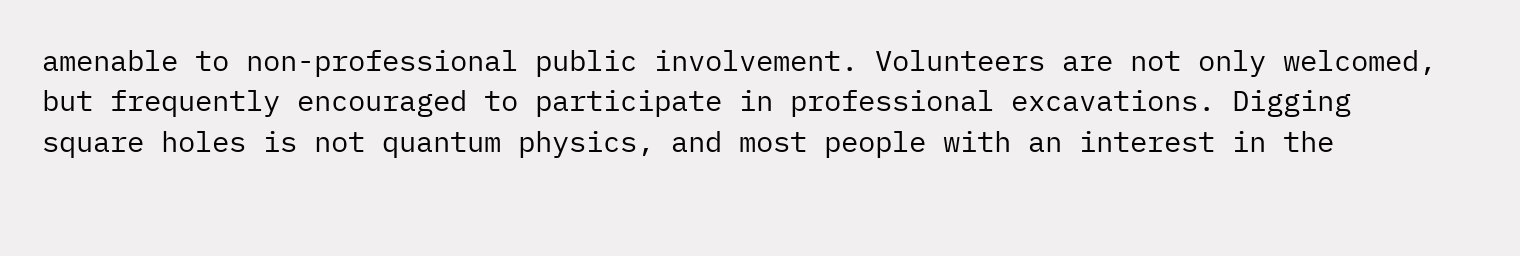amenable to non-professional public involvement. Volunteers are not only welcomed, but frequently encouraged to participate in professional excavations. Digging square holes is not quantum physics, and most people with an interest in the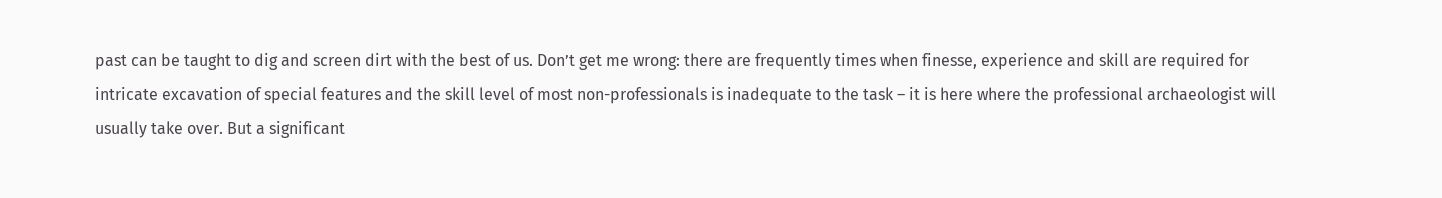past can be taught to dig and screen dirt with the best of us. Don’t get me wrong: there are frequently times when finesse, experience and skill are required for intricate excavation of special features and the skill level of most non-professionals is inadequate to the task – it is here where the professional archaeologist will usually take over. But a significant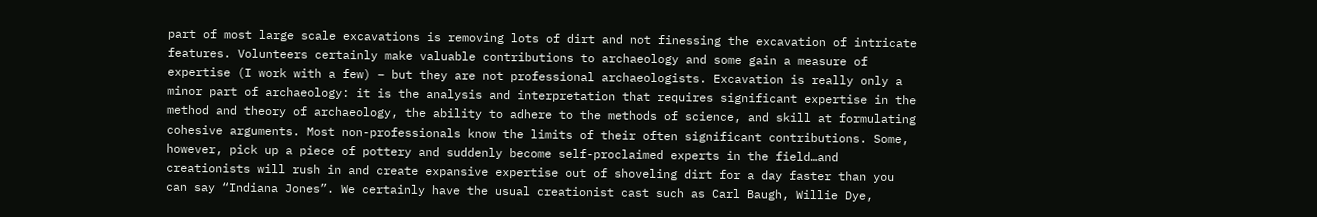part of most large scale excavations is removing lots of dirt and not finessing the excavation of intricate features. Volunteers certainly make valuable contributions to archaeology and some gain a measure of expertise (I work with a few) – but they are not professional archaeologists. Excavation is really only a minor part of archaeology: it is the analysis and interpretation that requires significant expertise in the method and theory of archaeology, the ability to adhere to the methods of science, and skill at formulating cohesive arguments. Most non-professionals know the limits of their often significant contributions. Some, however, pick up a piece of pottery and suddenly become self-proclaimed experts in the field…and creationists will rush in and create expansive expertise out of shoveling dirt for a day faster than you can say “Indiana Jones”. We certainly have the usual creationist cast such as Carl Baugh, Willie Dye,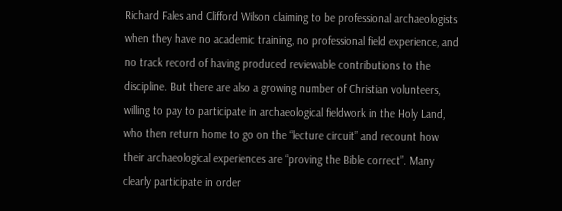Richard Fales and Clifford Wilson claiming to be professional archaeologists when they have no academic training, no professional field experience, and no track record of having produced reviewable contributions to the discipline. But there are also a growing number of Christian volunteers, willing to pay to participate in archaeological fieldwork in the Holy Land, who then return home to go on the “lecture circuit” and recount how their archaeological experiences are “proving the Bible correct”. Many clearly participate in order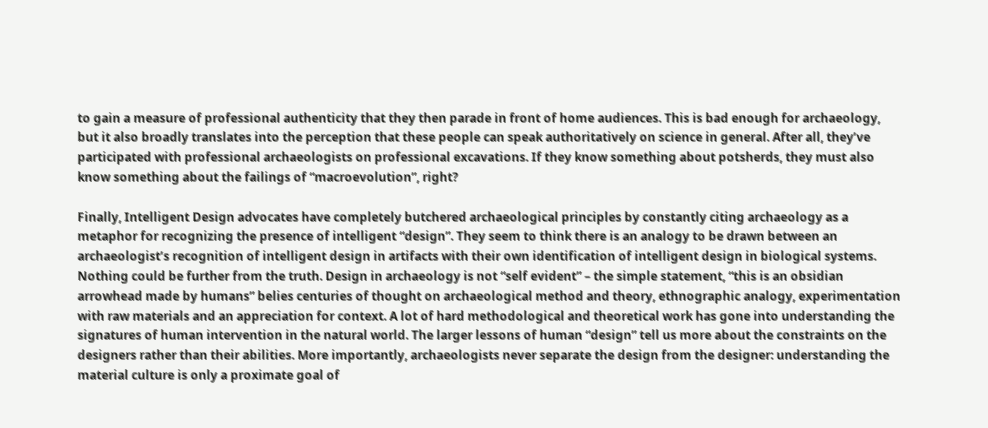to gain a measure of professional authenticity that they then parade in front of home audiences. This is bad enough for archaeology, but it also broadly translates into the perception that these people can speak authoritatively on science in general. After all, they’ve participated with professional archaeologists on professional excavations. If they know something about potsherds, they must also know something about the failings of “macroevolution”, right?

Finally, Intelligent Design advocates have completely butchered archaeological principles by constantly citing archaeology as a metaphor for recognizing the presence of intelligent “design”. They seem to think there is an analogy to be drawn between an archaeologist’s recognition of intelligent design in artifacts with their own identification of intelligent design in biological systems. Nothing could be further from the truth. Design in archaeology is not “self evident” – the simple statement, “this is an obsidian arrowhead made by humans” belies centuries of thought on archaeological method and theory, ethnographic analogy, experimentation with raw materials and an appreciation for context. A lot of hard methodological and theoretical work has gone into understanding the signatures of human intervention in the natural world. The larger lessons of human “design” tell us more about the constraints on the designers rather than their abilities. More importantly, archaeologists never separate the design from the designer: understanding the material culture is only a proximate goal of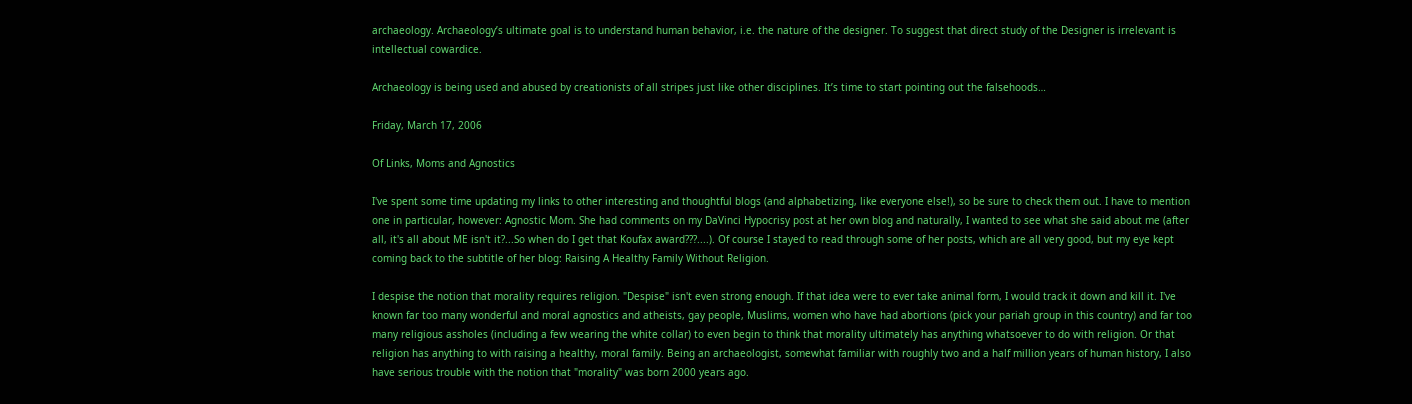archaeology. Archaeology’s ultimate goal is to understand human behavior, i.e. the nature of the designer. To suggest that direct study of the Designer is irrelevant is intellectual cowardice.

Archaeology is being used and abused by creationists of all stripes just like other disciplines. It’s time to start pointing out the falsehoods…

Friday, March 17, 2006

Of Links, Moms and Agnostics

I've spent some time updating my links to other interesting and thoughtful blogs (and alphabetizing, like everyone else!), so be sure to check them out. I have to mention one in particular, however: Agnostic Mom. She had comments on my DaVinci Hypocrisy post at her own blog and naturally, I wanted to see what she said about me (after all, it's all about ME isn't it?...So when do I get that Koufax award???....). Of course I stayed to read through some of her posts, which are all very good, but my eye kept coming back to the subtitle of her blog: Raising A Healthy Family Without Religion.

I despise the notion that morality requires religion. "Despise" isn't even strong enough. If that idea were to ever take animal form, I would track it down and kill it. I've known far too many wonderful and moral agnostics and atheists, gay people, Muslims, women who have had abortions (pick your pariah group in this country) and far too many religious assholes (including a few wearing the white collar) to even begin to think that morality ultimately has anything whatsoever to do with religion. Or that religion has anything to with raising a healthy, moral family. Being an archaeologist, somewhat familiar with roughly two and a half million years of human history, I also have serious trouble with the notion that "morality" was born 2000 years ago.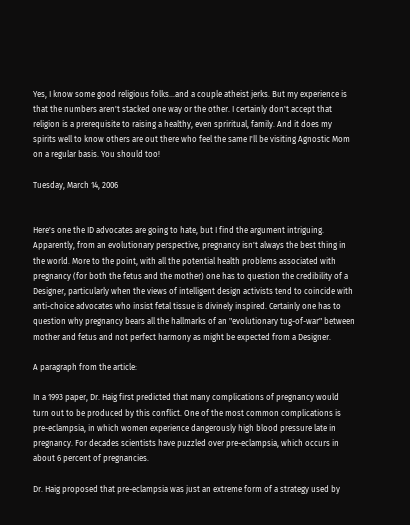Yes, I know some good religious folks...and a couple atheist jerks. But my experience is that the numbers aren't stacked one way or the other. I certainly don't accept that religion is a prerequisite to raising a healthy, even spriritual, family. And it does my spirits well to know others are out there who feel the same I'll be visiting Agnostic Mom on a regular basis. You should too!

Tuesday, March 14, 2006


Here's one the ID advocates are going to hate, but I find the argument intriguing. Apparently, from an evolutionary perspective, pregnancy isn't always the best thing in the world. More to the point, with all the potential health problems associated with pregnancy (for both the fetus and the mother) one has to question the credibility of a Designer, particularly when the views of intelligent design activists tend to coincide with anti-choice advocates who insist fetal tissue is divinely inspired. Certainly one has to question why pregnancy bears all the hallmarks of an "evolutionary tug-of-war" between mother and fetus and not perfect harmony as might be expected from a Designer.

A paragraph from the article:

In a 1993 paper, Dr. Haig first predicted that many complications of pregnancy would turn out to be produced by this conflict. One of the most common complications is pre-eclampsia, in which women experience dangerously high blood pressure late in pregnancy. For decades scientists have puzzled over pre-eclampsia, which occurs in about 6 percent of pregnancies.

Dr. Haig proposed that pre-eclampsia was just an extreme form of a strategy used by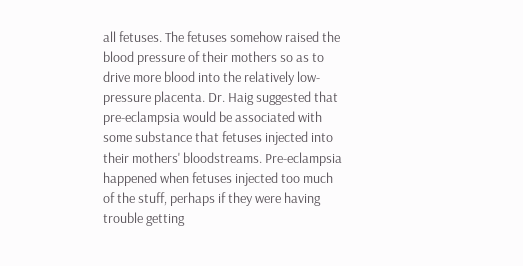all fetuses. The fetuses somehow raised the blood pressure of their mothers so as to drive more blood into the relatively low-pressure placenta. Dr. Haig suggested that pre-eclampsia would be associated with some substance that fetuses injected into their mothers' bloodstreams. Pre-eclampsia happened when fetuses injected too much of the stuff, perhaps if they were having trouble getting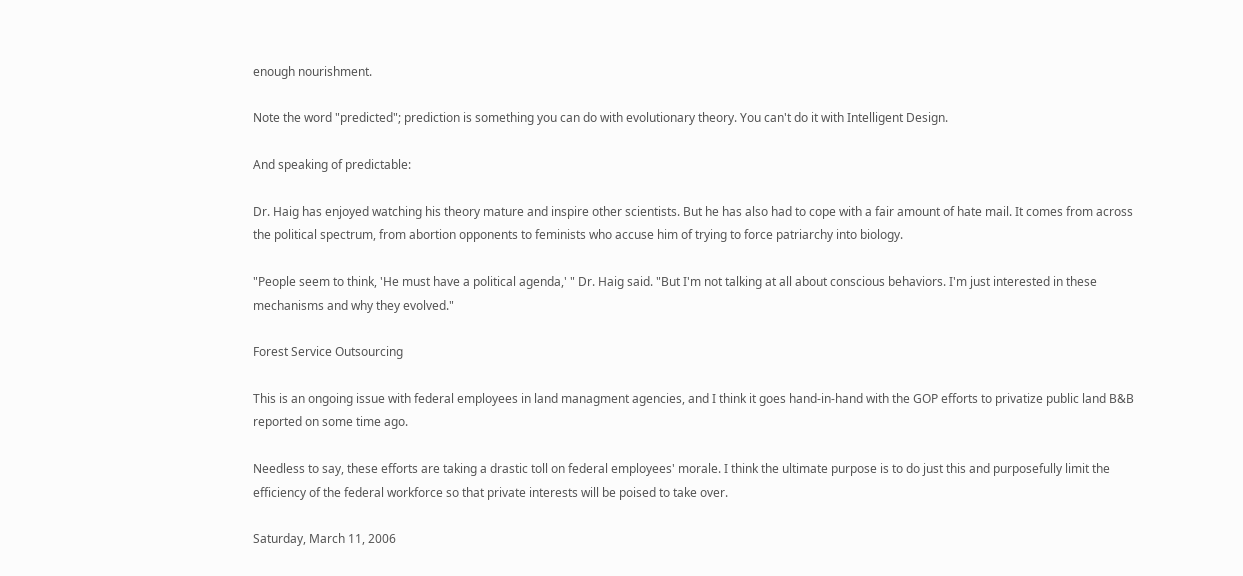enough nourishment.

Note the word "predicted"; prediction is something you can do with evolutionary theory. You can't do it with Intelligent Design.

And speaking of predictable:

Dr. Haig has enjoyed watching his theory mature and inspire other scientists. But he has also had to cope with a fair amount of hate mail. It comes from across the political spectrum, from abortion opponents to feminists who accuse him of trying to force patriarchy into biology.

"People seem to think, 'He must have a political agenda,' " Dr. Haig said. "But I'm not talking at all about conscious behaviors. I'm just interested in these mechanisms and why they evolved."

Forest Service Outsourcing

This is an ongoing issue with federal employees in land managment agencies, and I think it goes hand-in-hand with the GOP efforts to privatize public land B&B reported on some time ago.

Needless to say, these efforts are taking a drastic toll on federal employees' morale. I think the ultimate purpose is to do just this and purposefully limit the efficiency of the federal workforce so that private interests will be poised to take over.

Saturday, March 11, 2006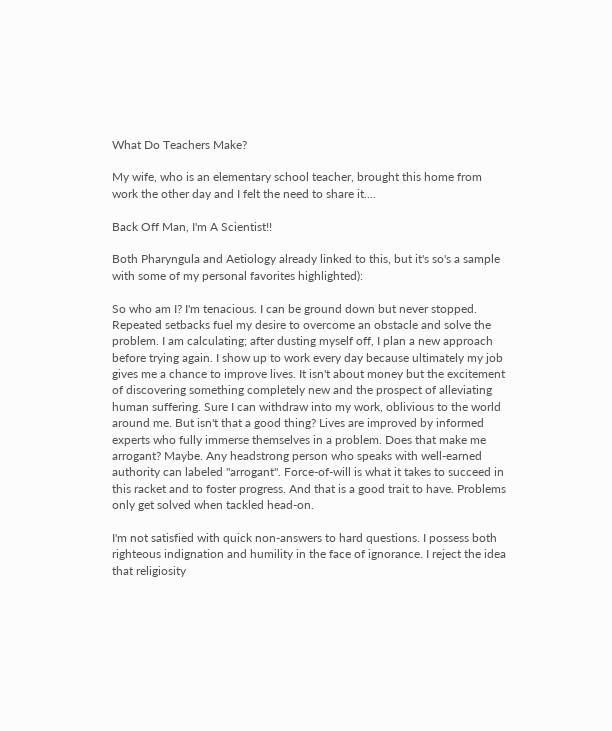What Do Teachers Make?

My wife, who is an elementary school teacher, brought this home from work the other day and I felt the need to share it....

Back Off Man, I'm A Scientist!!

Both Pharyngula and Aetiology already linked to this, but it's so's a sample with some of my personal favorites highlighted):

So who am I? I'm tenacious. I can be ground down but never stopped. Repeated setbacks fuel my desire to overcome an obstacle and solve the problem. I am calculating; after dusting myself off, I plan a new approach before trying again. I show up to work every day because ultimately my job gives me a chance to improve lives. It isn't about money but the excitement of discovering something completely new and the prospect of alleviating human suffering. Sure I can withdraw into my work, oblivious to the world around me. But isn't that a good thing? Lives are improved by informed experts who fully immerse themselves in a problem. Does that make me arrogant? Maybe. Any headstrong person who speaks with well-earned authority can labeled "arrogant". Force-of-will is what it takes to succeed in this racket and to foster progress. And that is a good trait to have. Problems only get solved when tackled head-on.

I'm not satisfied with quick non-answers to hard questions. I possess both righteous indignation and humility in the face of ignorance. I reject the idea that religiosity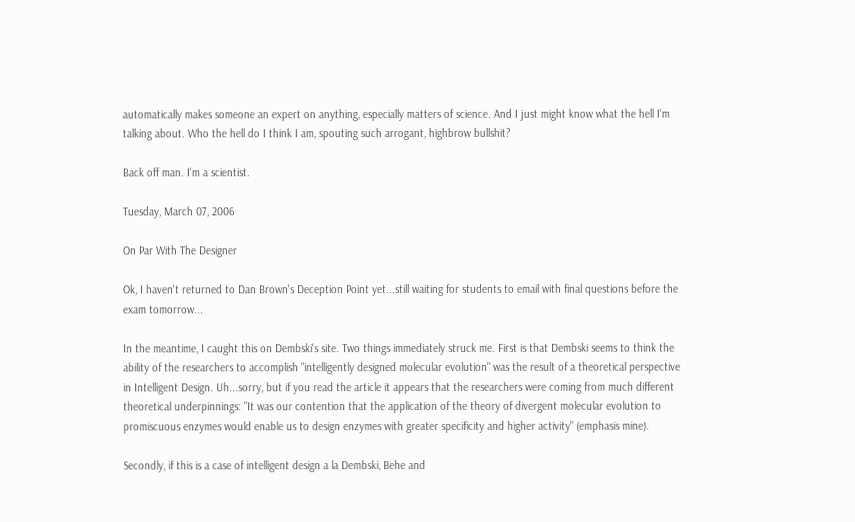automatically makes someone an expert on anything, especially matters of science. And I just might know what the hell I'm talking about. Who the hell do I think I am, spouting such arrogant, highbrow bullshit?

Back off man. I'm a scientist.

Tuesday, March 07, 2006

On Par With The Designer

Ok, I haven't returned to Dan Brown's Deception Point yet...still waiting for students to email with final questions before the exam tomorrow...

In the meantime, I caught this on Dembski's site. Two things immediately struck me. First is that Dembski seems to think the ability of the researchers to accomplish "intelligently designed molecular evolution" was the result of a theoretical perspective in Intelligent Design. Uh...sorry, but if you read the article it appears that the researchers were coming from much different theoretical underpinnings: "It was our contention that the application of the theory of divergent molecular evolution to promiscuous enzymes would enable us to design enzymes with greater specificity and higher activity" (emphasis mine).

Secondly, if this is a case of intelligent design a la Dembski, Behe and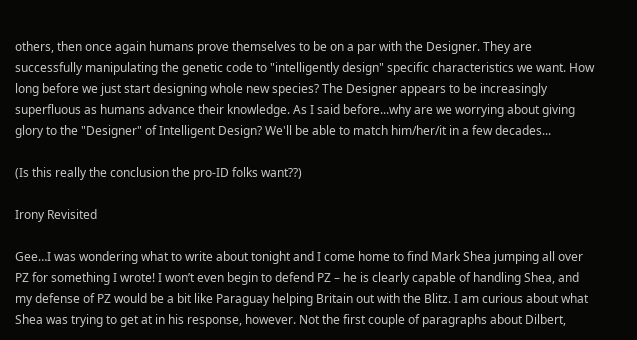others, then once again humans prove themselves to be on a par with the Designer. They are successfully manipulating the genetic code to "intelligently design" specific characteristics we want. How long before we just start designing whole new species? The Designer appears to be increasingly superfluous as humans advance their knowledge. As I said before...why are we worrying about giving glory to the "Designer" of Intelligent Design? We'll be able to match him/her/it in a few decades...

(Is this really the conclusion the pro-ID folks want??)

Irony Revisited

Gee…I was wondering what to write about tonight and I come home to find Mark Shea jumping all over PZ for something I wrote! I won’t even begin to defend PZ – he is clearly capable of handling Shea, and my defense of PZ would be a bit like Paraguay helping Britain out with the Blitz. I am curious about what Shea was trying to get at in his response, however. Not the first couple of paragraphs about Dilbert,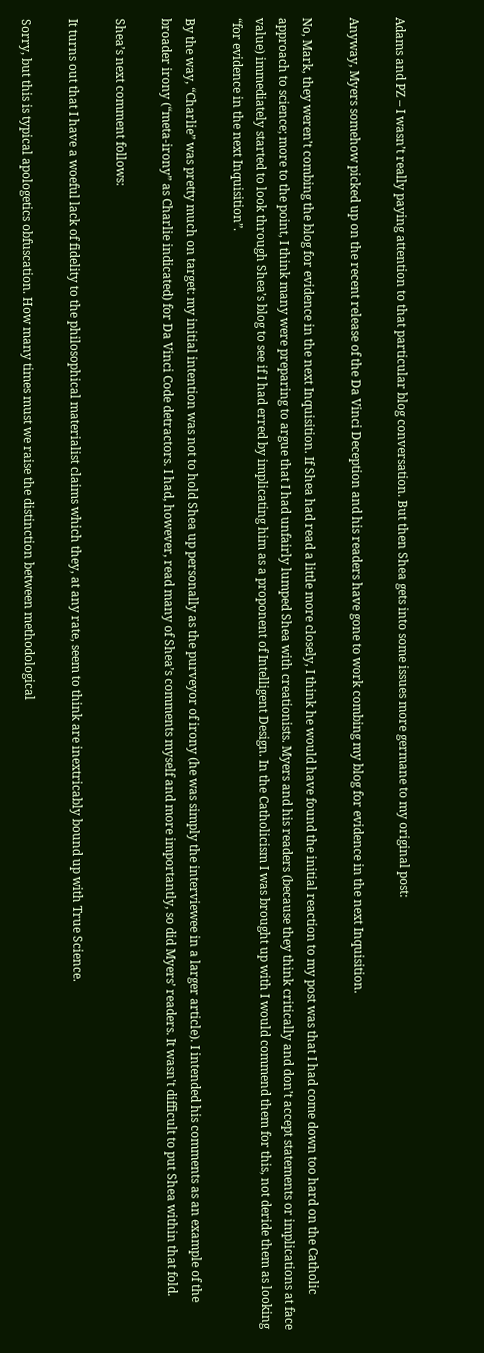Adams and PZ – I wasn’t really paying attention to that particular blog conversation. But then Shea gets into some issues more germane to my original post:

Anyway, Myers somehow picked up on the recent release of the Da Vinci Deception and his readers have gone to work combing my blog for evidence in the next Inquisition.

No, Mark, they weren’t combing the blog for evidence in the next Inquisition. If Shea had read a little more closely, I think he would have found the initial reaction to my post was that I had come down too hard on the Catholic approach to science; more to the point, I think many were preparing to argue that I had unfairly lumped Shea with creationists. Myers and his readers (because they think critically and don’t accept statements or implications at face value) immediately started to look through Shea’s blog to see if I had erred by implicating him as a proponent of Intelligent Design. In the Catholicism I was brought up with I would commend them for this, not deride them as looking “for evidence in the next Inquisition”.

By the way, “Charlie” was pretty much on target: my initial intention was not to hold Shea up personally as the purveyor of irony (he was simply the interviewee in a larger article). I intended his comments as an example of the broader irony (“meta-irony” as Charlie indicated) for Da Vinci Code detractors. I had, however, read many of Shea’s comments myself and more importantly, so did Myers’ readers. It wasn't difficult to put Shea within that fold.

Shea’s next comment follows:

It turns out that I have a woeful lack of fidelity to the philosophical materialist claims which they, at any rate, seem to think are inextricably bound up with True Science.

Sorry, but this is typical apologetics obfuscation. How many times must we raise the distinction between methodological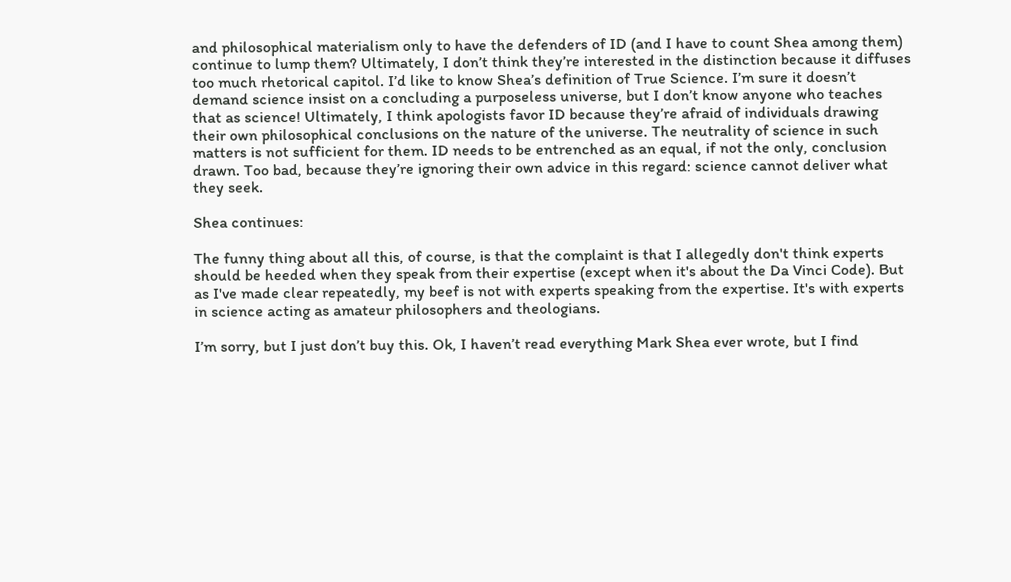and philosophical materialism only to have the defenders of ID (and I have to count Shea among them) continue to lump them? Ultimately, I don’t think they’re interested in the distinction because it diffuses too much rhetorical capitol. I’d like to know Shea’s definition of True Science. I’m sure it doesn’t demand science insist on a concluding a purposeless universe, but I don’t know anyone who teaches that as science! Ultimately, I think apologists favor ID because they’re afraid of individuals drawing their own philosophical conclusions on the nature of the universe. The neutrality of science in such matters is not sufficient for them. ID needs to be entrenched as an equal, if not the only, conclusion drawn. Too bad, because they’re ignoring their own advice in this regard: science cannot deliver what they seek.

Shea continues:

The funny thing about all this, of course, is that the complaint is that I allegedly don't think experts should be heeded when they speak from their expertise (except when it's about the Da Vinci Code). But as I've made clear repeatedly, my beef is not with experts speaking from the expertise. It's with experts in science acting as amateur philosophers and theologians.

I’m sorry, but I just don’t buy this. Ok, I haven’t read everything Mark Shea ever wrote, but I find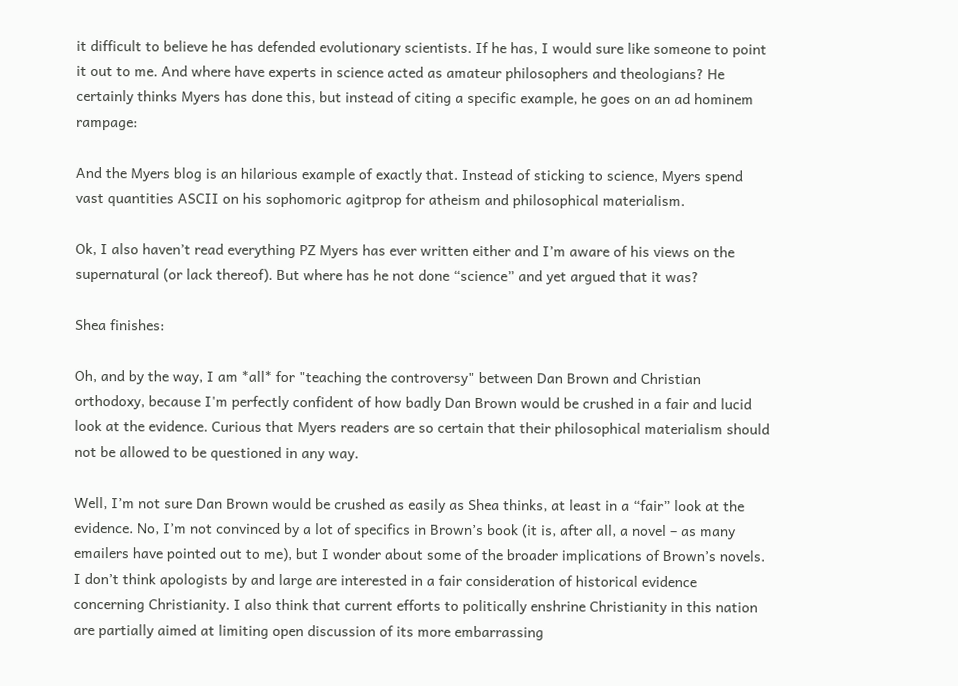it difficult to believe he has defended evolutionary scientists. If he has, I would sure like someone to point it out to me. And where have experts in science acted as amateur philosophers and theologians? He certainly thinks Myers has done this, but instead of citing a specific example, he goes on an ad hominem rampage:

And the Myers blog is an hilarious example of exactly that. Instead of sticking to science, Myers spend vast quantities ASCII on his sophomoric agitprop for atheism and philosophical materialism.

Ok, I also haven’t read everything PZ Myers has ever written either and I’m aware of his views on the supernatural (or lack thereof). But where has he not done “science” and yet argued that it was?

Shea finishes:

Oh, and by the way, I am *all* for "teaching the controversy" between Dan Brown and Christian orthodoxy, because I'm perfectly confident of how badly Dan Brown would be crushed in a fair and lucid look at the evidence. Curious that Myers readers are so certain that their philosophical materialism should not be allowed to be questioned in any way.

Well, I’m not sure Dan Brown would be crushed as easily as Shea thinks, at least in a “fair” look at the evidence. No, I’m not convinced by a lot of specifics in Brown’s book (it is, after all, a novel – as many emailers have pointed out to me), but I wonder about some of the broader implications of Brown’s novels. I don’t think apologists by and large are interested in a fair consideration of historical evidence concerning Christianity. I also think that current efforts to politically enshrine Christianity in this nation are partially aimed at limiting open discussion of its more embarrassing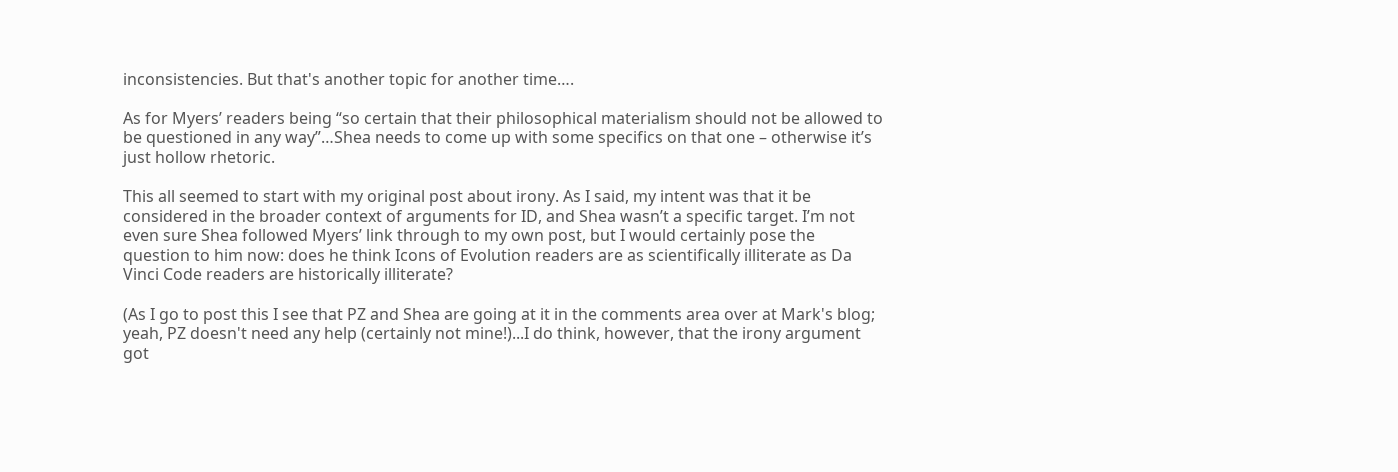inconsistencies. But that's another topic for another time….

As for Myers’ readers being “so certain that their philosophical materialism should not be allowed to be questioned in any way”…Shea needs to come up with some specifics on that one – otherwise it’s just hollow rhetoric.

This all seemed to start with my original post about irony. As I said, my intent was that it be considered in the broader context of arguments for ID, and Shea wasn’t a specific target. I’m not even sure Shea followed Myers’ link through to my own post, but I would certainly pose the question to him now: does he think Icons of Evolution readers are as scientifically illiterate as Da Vinci Code readers are historically illiterate?

(As I go to post this I see that PZ and Shea are going at it in the comments area over at Mark's blog; yeah, PZ doesn't need any help (certainly not mine!)...I do think, however, that the irony argument got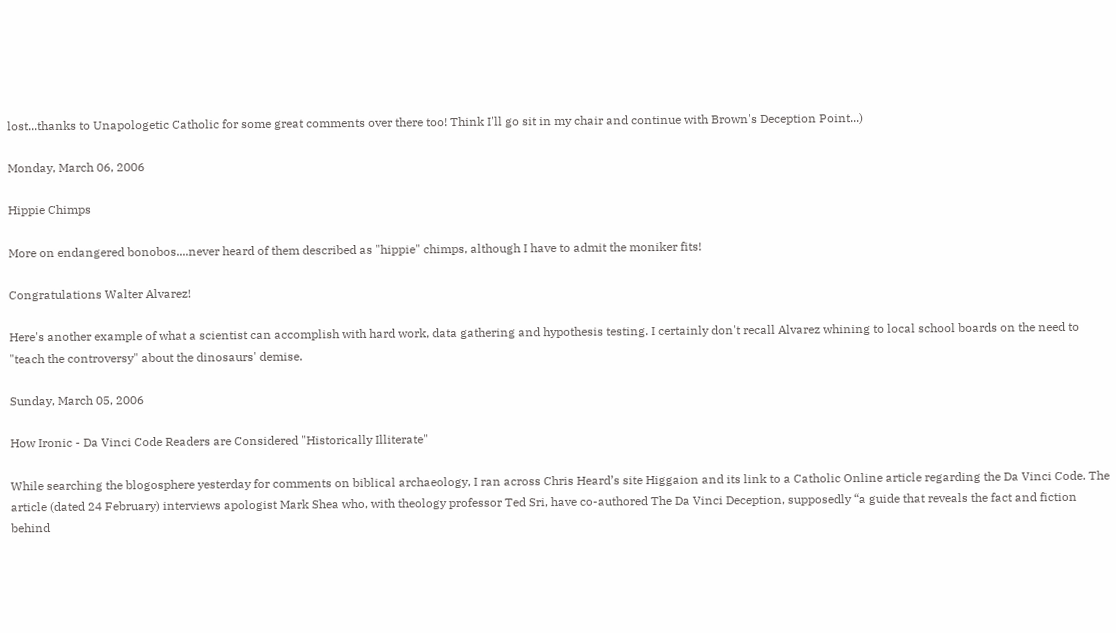lost...thanks to Unapologetic Catholic for some great comments over there too! Think I'll go sit in my chair and continue with Brown's Deception Point...)

Monday, March 06, 2006

Hippie Chimps

More on endangered bonobos....never heard of them described as "hippie" chimps, although I have to admit the moniker fits!

Congratulations Walter Alvarez!

Here's another example of what a scientist can accomplish with hard work, data gathering and hypothesis testing. I certainly don't recall Alvarez whining to local school boards on the need to "teach the controversy" about the dinosaurs' demise.

Sunday, March 05, 2006

How Ironic - Da Vinci Code Readers are Considered "Historically Illiterate"

While searching the blogosphere yesterday for comments on biblical archaeology, I ran across Chris Heard’s site Higgaion and its link to a Catholic Online article regarding the Da Vinci Code. The article (dated 24 February) interviews apologist Mark Shea who, with theology professor Ted Sri, have co-authored The Da Vinci Deception, supposedly “a guide that reveals the fact and fiction behind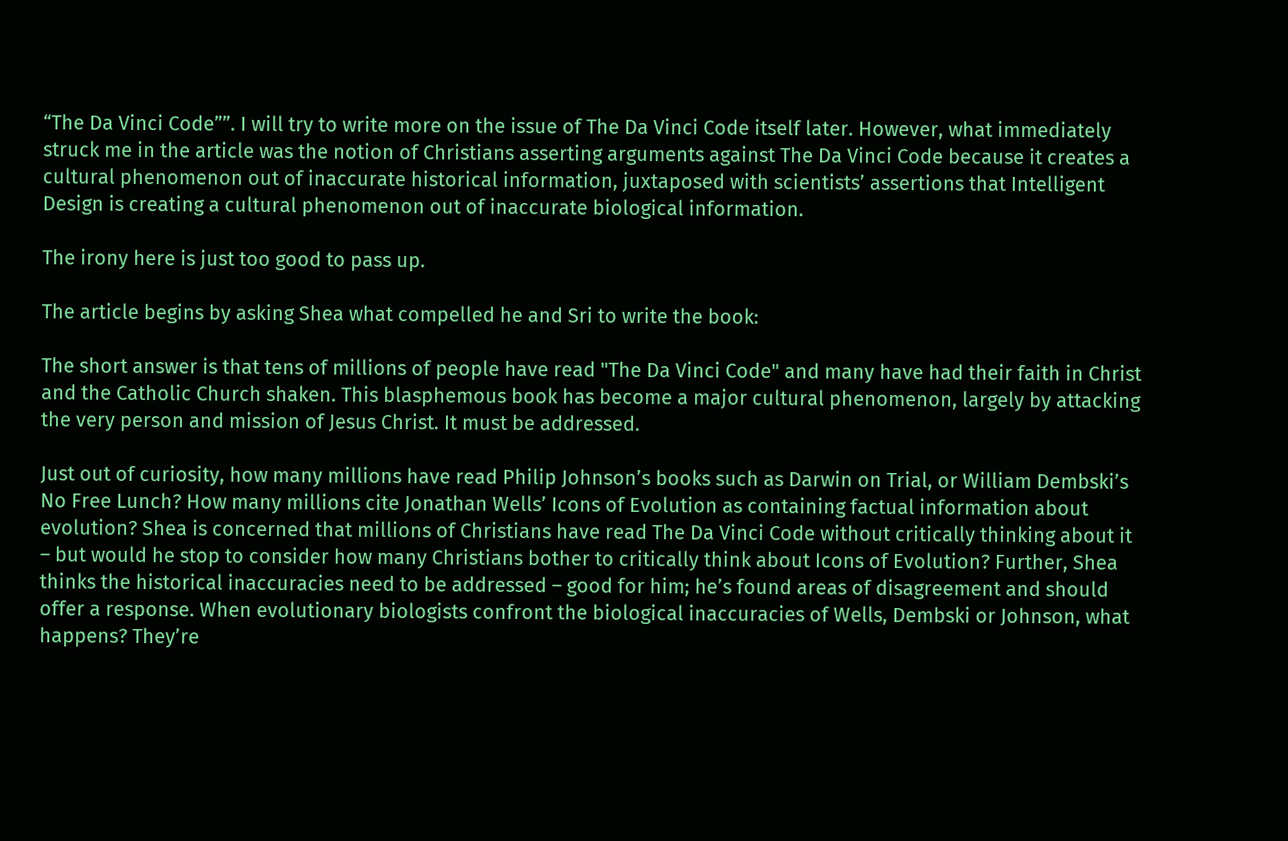“The Da Vinci Code””. I will try to write more on the issue of The Da Vinci Code itself later. However, what immediately struck me in the article was the notion of Christians asserting arguments against The Da Vinci Code because it creates a cultural phenomenon out of inaccurate historical information, juxtaposed with scientists’ assertions that Intelligent Design is creating a cultural phenomenon out of inaccurate biological information.

The irony here is just too good to pass up.

The article begins by asking Shea what compelled he and Sri to write the book:

The short answer is that tens of millions of people have read "The Da Vinci Code" and many have had their faith in Christ and the Catholic Church shaken. This blasphemous book has become a major cultural phenomenon, largely by attacking the very person and mission of Jesus Christ. It must be addressed.

Just out of curiosity, how many millions have read Philip Johnson’s books such as Darwin on Trial, or William Dembski’s No Free Lunch? How many millions cite Jonathan Wells’ Icons of Evolution as containing factual information about evolution? Shea is concerned that millions of Christians have read The Da Vinci Code without critically thinking about it – but would he stop to consider how many Christians bother to critically think about Icons of Evolution? Further, Shea thinks the historical inaccuracies need to be addressed – good for him; he’s found areas of disagreement and should offer a response. When evolutionary biologists confront the biological inaccuracies of Wells, Dembski or Johnson, what happens? They’re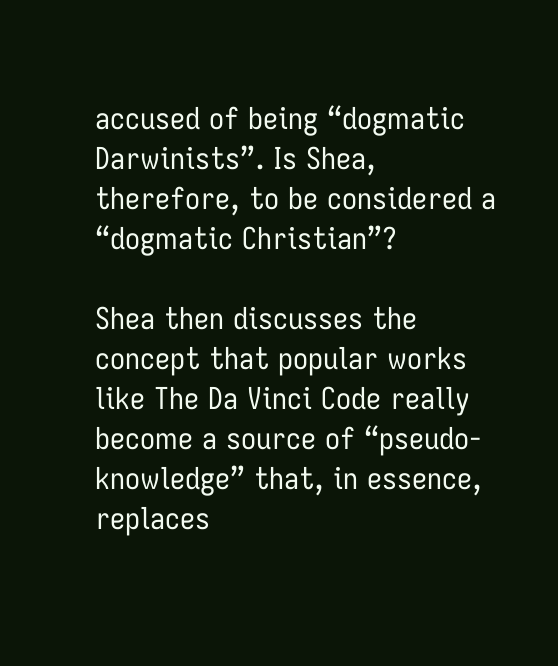accused of being “dogmatic Darwinists”. Is Shea, therefore, to be considered a “dogmatic Christian”?

Shea then discusses the concept that popular works like The Da Vinci Code really become a source of “pseudo-knowledge” that, in essence, replaces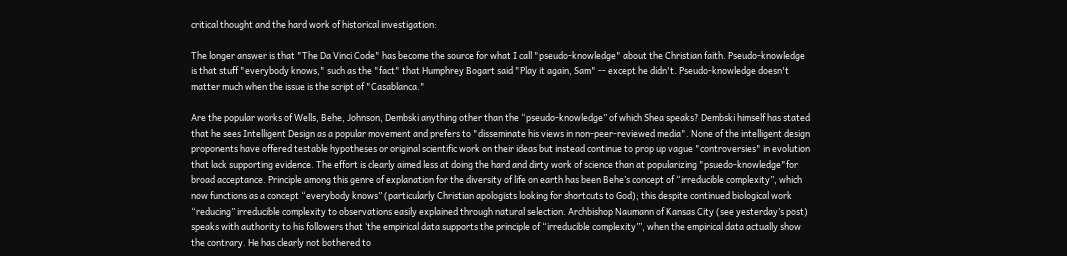critical thought and the hard work of historical investigation:

The longer answer is that "The Da Vinci Code" has become the source for what I call "pseudo-knowledge" about the Christian faith. Pseudo-knowledge is that stuff "everybody knows," such as the "fact" that Humphrey Bogart said "Play it again, Sam" -- except he didn't. Pseudo-knowledge doesn't matter much when the issue is the script of "Casablanca."

Are the popular works of Wells, Behe, Johnson, Dembski anything other than the “pseudo-knowledge” of which Shea speaks? Dembski himself has stated that he sees Intelligent Design as a popular movement and prefers to "disseminate his views in non-peer-reviewed media". None of the intelligent design proponents have offered testable hypotheses or original scientific work on their ideas but instead continue to prop up vague "controversies" in evolution that lack supporting evidence. The effort is clearly aimed less at doing the hard and dirty work of science than at popularizing "psuedo-knowledge"for broad acceptance. Principle among this genre of explanation for the diversity of life on earth has been Behe’s concept of “irreducible complexity”, which now functions as a concept “everybody knows” (particularly Christian apologists looking for shortcuts to God); this despite continued biological work “reducing” irreducible complexity to observations easily explained through natural selection. Archbishop Naumann of Kansas City (see yesterday’s post) speaks with authority to his followers that ‘the empirical data supports the principle of “irreducible complexity”’, when the empirical data actually show the contrary. He has clearly not bothered to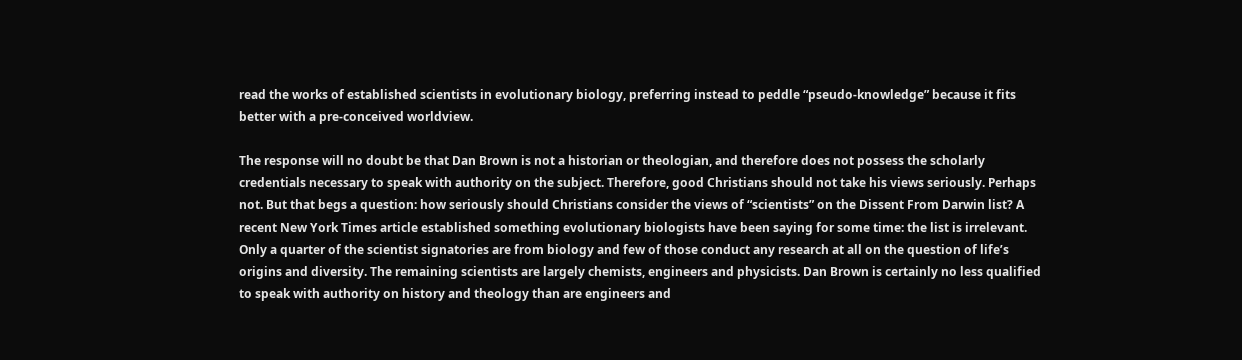read the works of established scientists in evolutionary biology, preferring instead to peddle “pseudo-knowledge” because it fits better with a pre-conceived worldview.

The response will no doubt be that Dan Brown is not a historian or theologian, and therefore does not possess the scholarly credentials necessary to speak with authority on the subject. Therefore, good Christians should not take his views seriously. Perhaps not. But that begs a question: how seriously should Christians consider the views of “scientists” on the Dissent From Darwin list? A recent New York Times article established something evolutionary biologists have been saying for some time: the list is irrelevant. Only a quarter of the scientist signatories are from biology and few of those conduct any research at all on the question of life’s origins and diversity. The remaining scientists are largely chemists, engineers and physicists. Dan Brown is certainly no less qualified to speak with authority on history and theology than are engineers and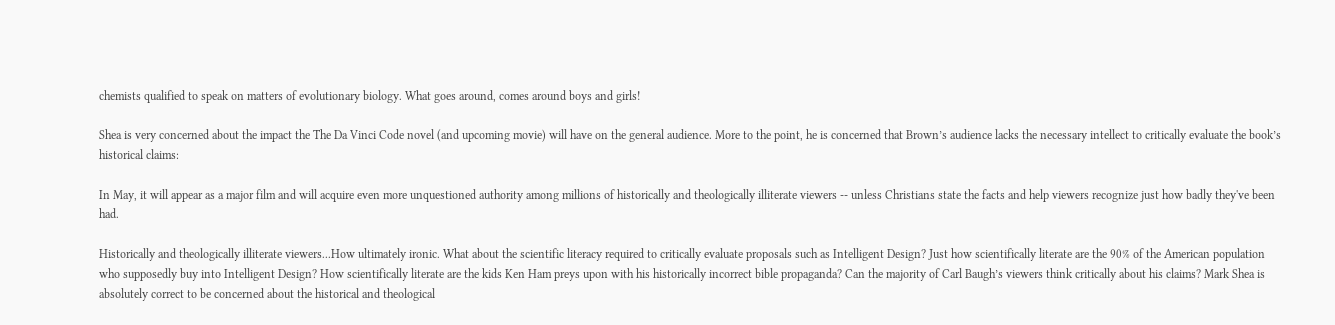chemists qualified to speak on matters of evolutionary biology. What goes around, comes around boys and girls!

Shea is very concerned about the impact the The Da Vinci Code novel (and upcoming movie) will have on the general audience. More to the point, he is concerned that Brown’s audience lacks the necessary intellect to critically evaluate the book’s historical claims:

In May, it will appear as a major film and will acquire even more unquestioned authority among millions of historically and theologically illiterate viewers -- unless Christians state the facts and help viewers recognize just how badly they've been had.

Historically and theologically illiterate viewers...How ultimately ironic. What about the scientific literacy required to critically evaluate proposals such as Intelligent Design? Just how scientifically literate are the 90% of the American population who supposedly buy into Intelligent Design? How scientifically literate are the kids Ken Ham preys upon with his historically incorrect bible propaganda? Can the majority of Carl Baugh’s viewers think critically about his claims? Mark Shea is absolutely correct to be concerned about the historical and theological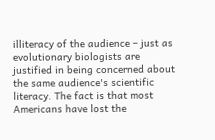illiteracy of the audience – just as evolutionary biologists are justified in being concerned about the same audience's scientific literacy. The fact is that most Americans have lost the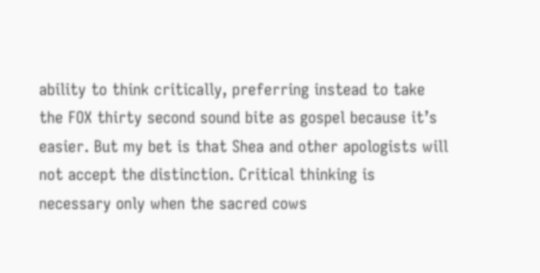ability to think critically, preferring instead to take the FOX thirty second sound bite as gospel because it’s easier. But my bet is that Shea and other apologists will not accept the distinction. Critical thinking is necessary only when the sacred cows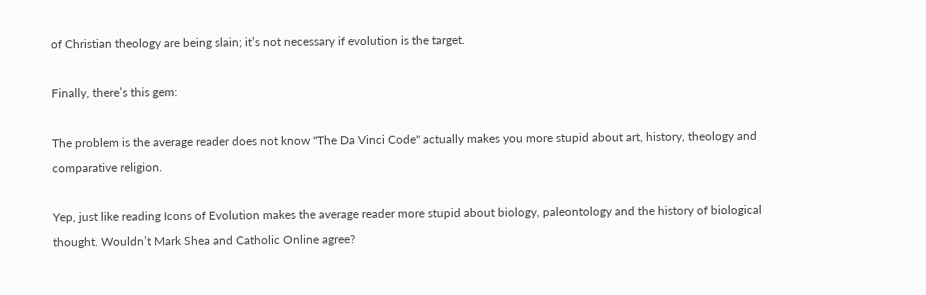of Christian theology are being slain; it’s not necessary if evolution is the target.

Finally, there’s this gem:

The problem is the average reader does not know "The Da Vinci Code" actually makes you more stupid about art, history, theology and comparative religion.

Yep, just like reading Icons of Evolution makes the average reader more stupid about biology, paleontology and the history of biological thought. Wouldn’t Mark Shea and Catholic Online agree?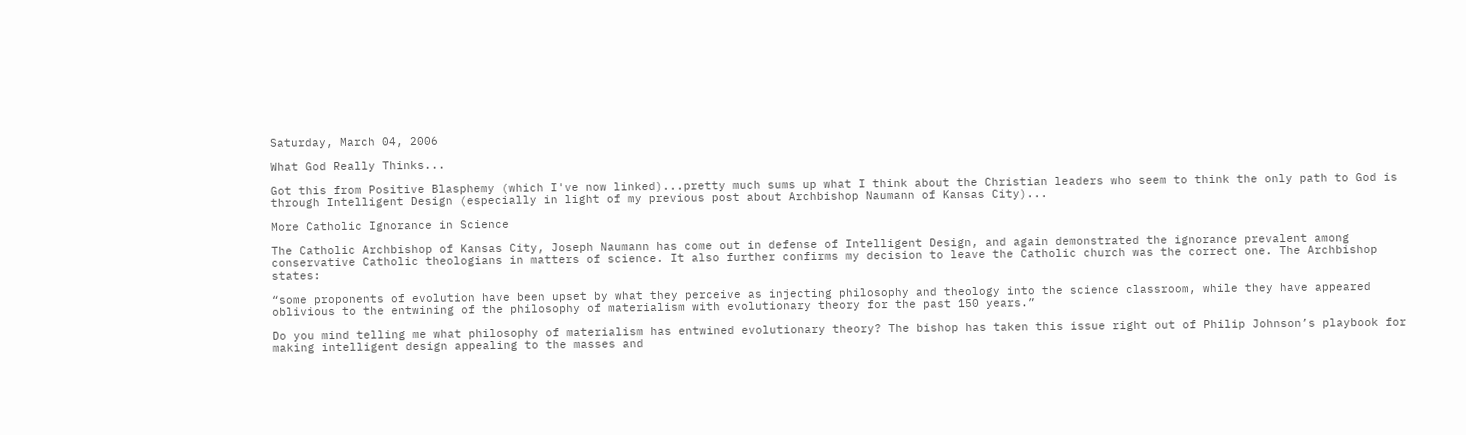Saturday, March 04, 2006

What God Really Thinks...

Got this from Positive Blasphemy (which I've now linked)...pretty much sums up what I think about the Christian leaders who seem to think the only path to God is through Intelligent Design (especially in light of my previous post about Archbishop Naumann of Kansas City)...

More Catholic Ignorance in Science

The Catholic Archbishop of Kansas City, Joseph Naumann has come out in defense of Intelligent Design, and again demonstrated the ignorance prevalent among conservative Catholic theologians in matters of science. It also further confirms my decision to leave the Catholic church was the correct one. The Archbishop states:

“some proponents of evolution have been upset by what they perceive as injecting philosophy and theology into the science classroom, while they have appeared oblivious to the entwining of the philosophy of materialism with evolutionary theory for the past 150 years.”

Do you mind telling me what philosophy of materialism has entwined evolutionary theory? The bishop has taken this issue right out of Philip Johnson’s playbook for making intelligent design appealing to the masses and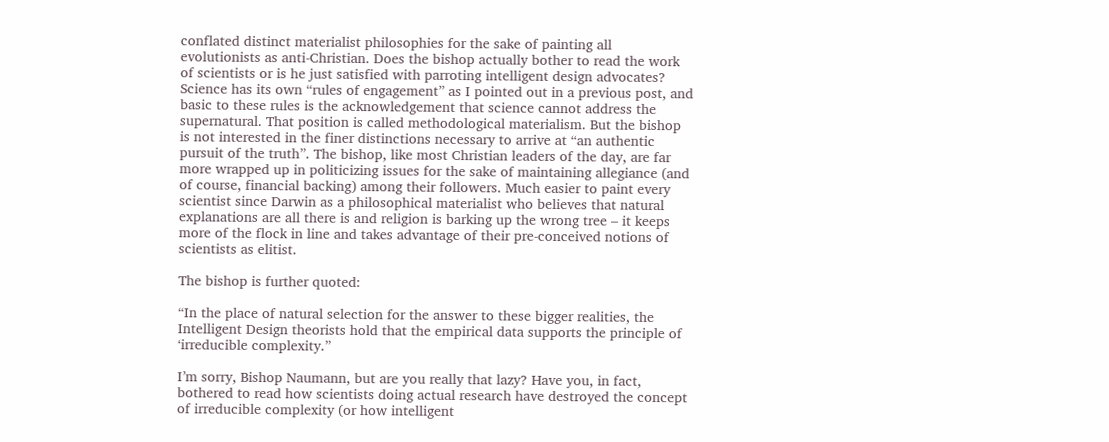conflated distinct materialist philosophies for the sake of painting all evolutionists as anti-Christian. Does the bishop actually bother to read the work of scientists or is he just satisfied with parroting intelligent design advocates? Science has its own “rules of engagement” as I pointed out in a previous post, and basic to these rules is the acknowledgement that science cannot address the supernatural. That position is called methodological materialism. But the bishop is not interested in the finer distinctions necessary to arrive at “an authentic pursuit of the truth”. The bishop, like most Christian leaders of the day, are far more wrapped up in politicizing issues for the sake of maintaining allegiance (and of course, financial backing) among their followers. Much easier to paint every scientist since Darwin as a philosophical materialist who believes that natural explanations are all there is and religion is barking up the wrong tree – it keeps more of the flock in line and takes advantage of their pre-conceived notions of scientists as elitist.

The bishop is further quoted:

“In the place of natural selection for the answer to these bigger realities, the Intelligent Design theorists hold that the empirical data supports the principle of ‘irreducible complexity.”

I’m sorry, Bishop Naumann, but are you really that lazy? Have you, in fact, bothered to read how scientists doing actual research have destroyed the concept of irreducible complexity (or how intelligent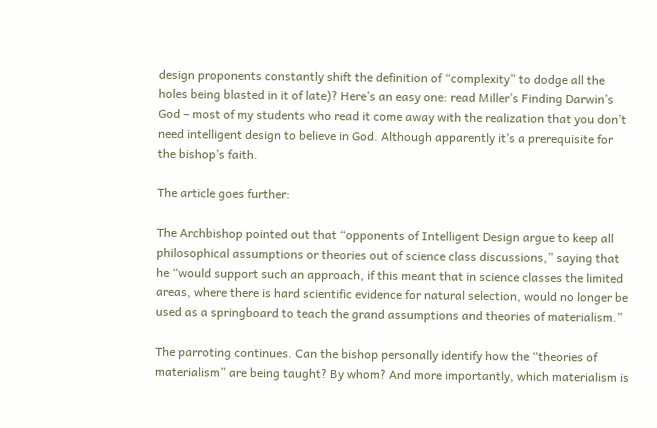design proponents constantly shift the definition of “complexity” to dodge all the holes being blasted in it of late)? Here’s an easy one: read Miller’s Finding Darwin’s God – most of my students who read it come away with the realization that you don’t need intelligent design to believe in God. Although apparently it’s a prerequisite for the bishop’s faith.

The article goes further:

The Archbishop pointed out that “opponents of Intelligent Design argue to keep all philosophical assumptions or theories out of science class discussions,” saying that he “would support such an approach, if this meant that in science classes the limited areas, where there is hard scientific evidence for natural selection, would no longer be used as a springboard to teach the grand assumptions and theories of materialism.”

The parroting continues. Can the bishop personally identify how the “theories of materialism” are being taught? By whom? And more importantly, which materialism is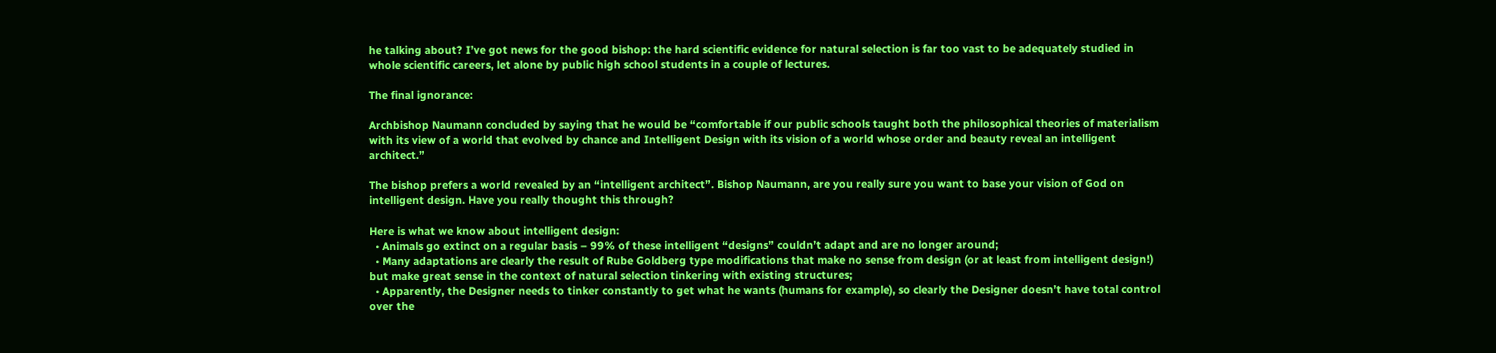he talking about? I’ve got news for the good bishop: the hard scientific evidence for natural selection is far too vast to be adequately studied in whole scientific careers, let alone by public high school students in a couple of lectures.

The final ignorance:

Archbishop Naumann concluded by saying that he would be “comfortable if our public schools taught both the philosophical theories of materialism with its view of a world that evolved by chance and Intelligent Design with its vision of a world whose order and beauty reveal an intelligent architect.”

The bishop prefers a world revealed by an “intelligent architect”. Bishop Naumann, are you really sure you want to base your vision of God on intelligent design. Have you really thought this through?

Here is what we know about intelligent design:
  • Animals go extinct on a regular basis – 99% of these intelligent “designs” couldn’t adapt and are no longer around;
  • Many adaptations are clearly the result of Rube Goldberg type modifications that make no sense from design (or at least from intelligent design!) but make great sense in the context of natural selection tinkering with existing structures;
  • Apparently, the Designer needs to tinker constantly to get what he wants (humans for example), so clearly the Designer doesn’t have total control over the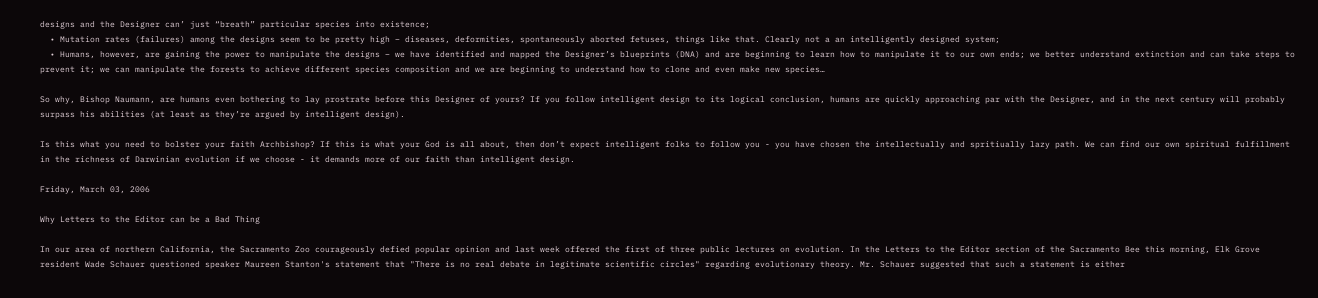designs and the Designer can’ just “breath” particular species into existence;
  • Mutation rates (failures) among the designs seem to be pretty high – diseases, deformities, spontaneously aborted fetuses, things like that. Clearly not a an intelligently designed system;
  • Humans, however, are gaining the power to manipulate the designs – we have identified and mapped the Designer’s blueprints (DNA) and are beginning to learn how to manipulate it to our own ends; we better understand extinction and can take steps to prevent it; we can manipulate the forests to achieve different species composition and we are beginning to understand how to clone and even make new species…

So why, Bishop Naumann, are humans even bothering to lay prostrate before this Designer of yours? If you follow intelligent design to its logical conclusion, humans are quickly approaching par with the Designer, and in the next century will probably surpass his abilities (at least as they’re argued by intelligent design).

Is this what you need to bolster your faith Archbishop? If this is what your God is all about, then don’t expect intelligent folks to follow you - you have chosen the intellectually and spritiually lazy path. We can find our own spiritual fulfillment in the richness of Darwinian evolution if we choose - it demands more of our faith than intelligent design.

Friday, March 03, 2006

Why Letters to the Editor can be a Bad Thing

In our area of northern California, the Sacramento Zoo courageously defied popular opinion and last week offered the first of three public lectures on evolution. In the Letters to the Editor section of the Sacramento Bee this morning, Elk Grove resident Wade Schauer questioned speaker Maureen Stanton's statement that "There is no real debate in legitimate scientific circles" regarding evolutionary theory. Mr. Schauer suggested that such a statement is either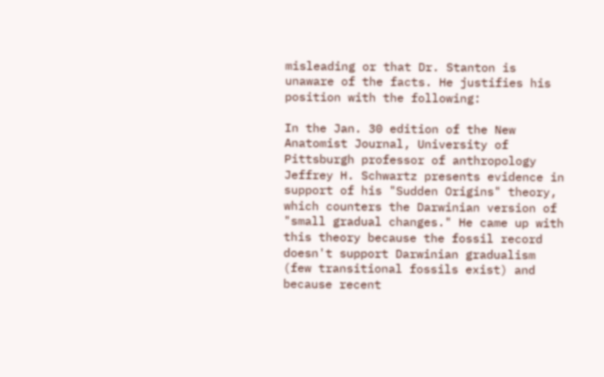misleading or that Dr. Stanton is unaware of the facts. He justifies his position with the following:

In the Jan. 30 edition of the New Anatomist Journal, University of Pittsburgh professor of anthropology Jeffrey H. Schwartz presents evidence in support of his "Sudden Origins" theory, which counters the Darwinian version of "small gradual changes." He came up with this theory because the fossil record doesn't support Darwinian gradualism (few transitional fossils exist) and because recent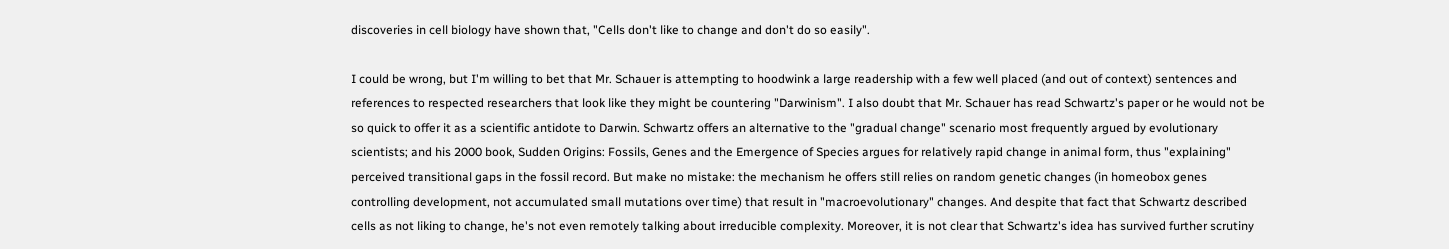discoveries in cell biology have shown that, "Cells don't like to change and don't do so easily".

I could be wrong, but I'm willing to bet that Mr. Schauer is attempting to hoodwink a large readership with a few well placed (and out of context) sentences and references to respected researchers that look like they might be countering "Darwinism". I also doubt that Mr. Schauer has read Schwartz's paper or he would not be so quick to offer it as a scientific antidote to Darwin. Schwartz offers an alternative to the "gradual change" scenario most frequently argued by evolutionary scientists; and his 2000 book, Sudden Origins: Fossils, Genes and the Emergence of Species argues for relatively rapid change in animal form, thus "explaining" perceived transitional gaps in the fossil record. But make no mistake: the mechanism he offers still relies on random genetic changes (in homeobox genes controlling development, not accumulated small mutations over time) that result in "macroevolutionary" changes. And despite that fact that Schwartz described cells as not liking to change, he's not even remotely talking about irreducible complexity. Moreover, it is not clear that Schwartz's idea has survived further scrutiny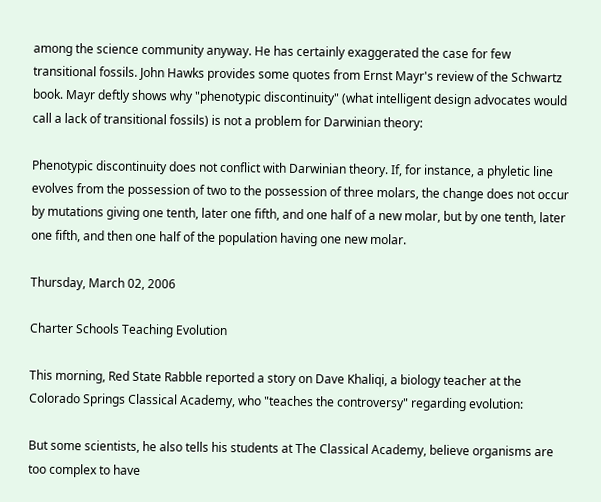among the science community anyway. He has certainly exaggerated the case for few transitional fossils. John Hawks provides some quotes from Ernst Mayr's review of the Schwartz book. Mayr deftly shows why "phenotypic discontinuity" (what intelligent design advocates would call a lack of transitional fossils) is not a problem for Darwinian theory:

Phenotypic discontinuity does not conflict with Darwinian theory. If, for instance, a phyletic line evolves from the possession of two to the possession of three molars, the change does not occur by mutations giving one tenth, later one fifth, and one half of a new molar, but by one tenth, later one fifth, and then one half of the population having one new molar.

Thursday, March 02, 2006

Charter Schools Teaching Evolution

This morning, Red State Rabble reported a story on Dave Khaliqi, a biology teacher at the Colorado Springs Classical Academy, who "teaches the controversy" regarding evolution:

But some scientists, he also tells his students at The Classical Academy, believe organisms are too complex to have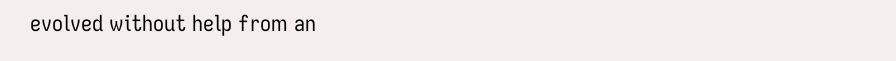evolved without help from an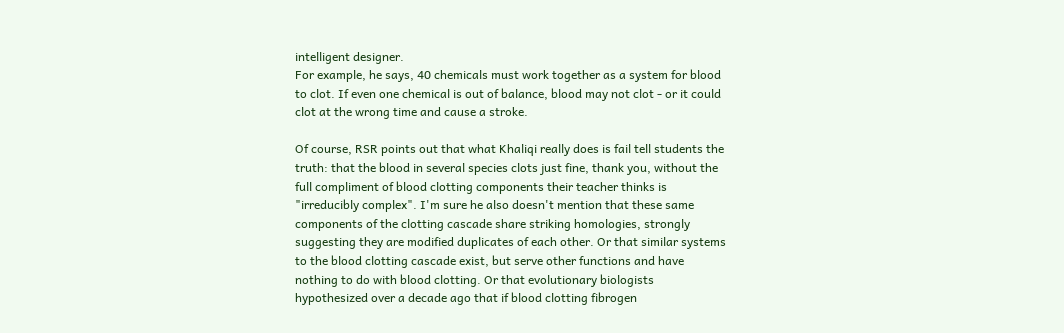intelligent designer.
For example, he says, 40 chemicals must work together as a system for blood to clot. If even one chemical is out of balance, blood may not clot - or it could clot at the wrong time and cause a stroke.

Of course, RSR points out that what Khaliqi really does is fail tell students the truth: that the blood in several species clots just fine, thank you, without the full compliment of blood clotting components their teacher thinks is "irreducibly complex". I'm sure he also doesn't mention that these same components of the clotting cascade share striking homologies, strongly suggesting they are modified duplicates of each other. Or that similar systems to the blood clotting cascade exist, but serve other functions and have nothing to do with blood clotting. Or that evolutionary biologists hypothesized over a decade ago that if blood clotting fibrogen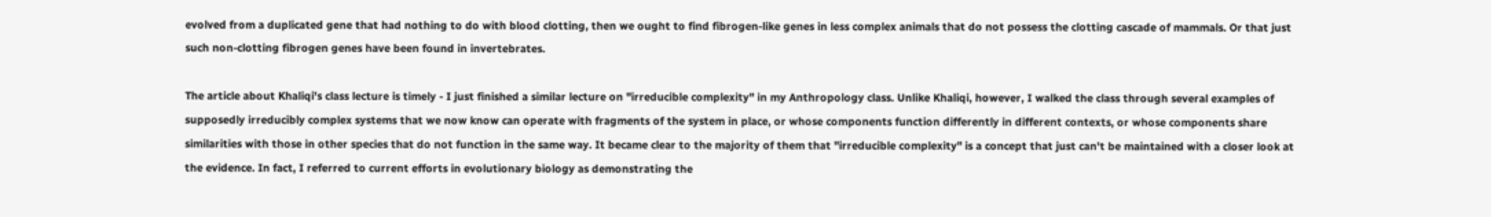evolved from a duplicated gene that had nothing to do with blood clotting, then we ought to find fibrogen-like genes in less complex animals that do not possess the clotting cascade of mammals. Or that just such non-clotting fibrogen genes have been found in invertebrates.

The article about Khaliqi's class lecture is timely - I just finished a similar lecture on "irreducible complexity" in my Anthropology class. Unlike Khaliqi, however, I walked the class through several examples of supposedly irreducibly complex systems that we now know can operate with fragments of the system in place, or whose components function differently in different contexts, or whose components share similarities with those in other species that do not function in the same way. It became clear to the majority of them that "irreducible complexity" is a concept that just can't be maintained with a closer look at the evidence. In fact, I referred to current efforts in evolutionary biology as demonstrating the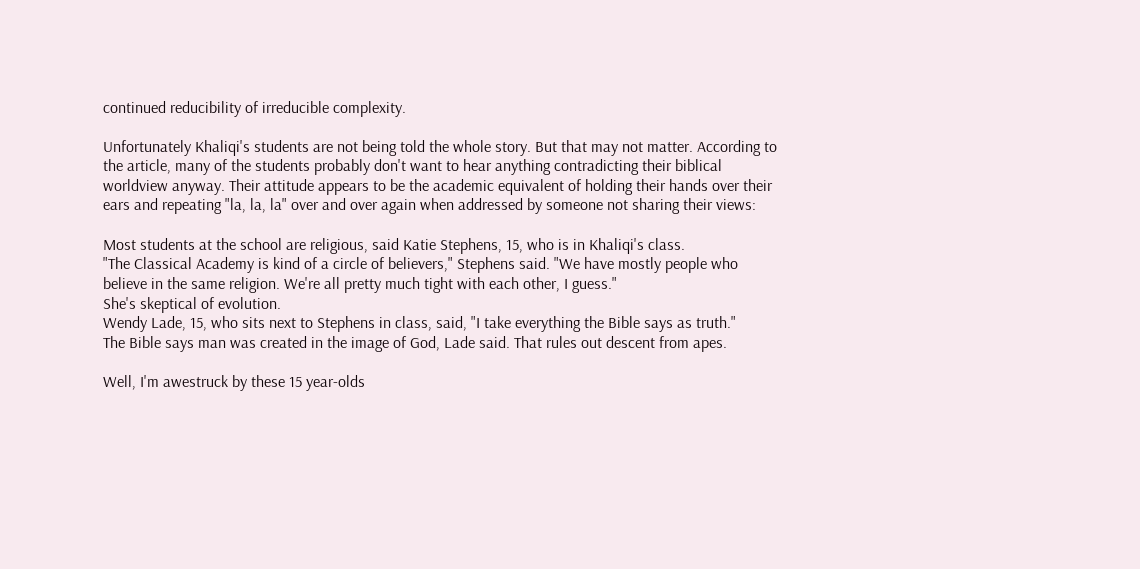continued reducibility of irreducible complexity.

Unfortunately Khaliqi's students are not being told the whole story. But that may not matter. According to the article, many of the students probably don't want to hear anything contradicting their biblical worldview anyway. Their attitude appears to be the academic equivalent of holding their hands over their ears and repeating "la, la, la" over and over again when addressed by someone not sharing their views:

Most students at the school are religious, said Katie Stephens, 15, who is in Khaliqi's class.
"The Classical Academy is kind of a circle of believers," Stephens said. "We have mostly people who believe in the same religion. We're all pretty much tight with each other, I guess."
She's skeptical of evolution.
Wendy Lade, 15, who sits next to Stephens in class, said, "I take everything the Bible says as truth."
The Bible says man was created in the image of God, Lade said. That rules out descent from apes.

Well, I'm awestruck by these 15 year-olds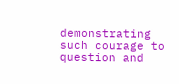demonstrating such courage to question and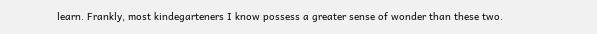learn. Frankly, most kindegarteners I know possess a greater sense of wonder than these two.